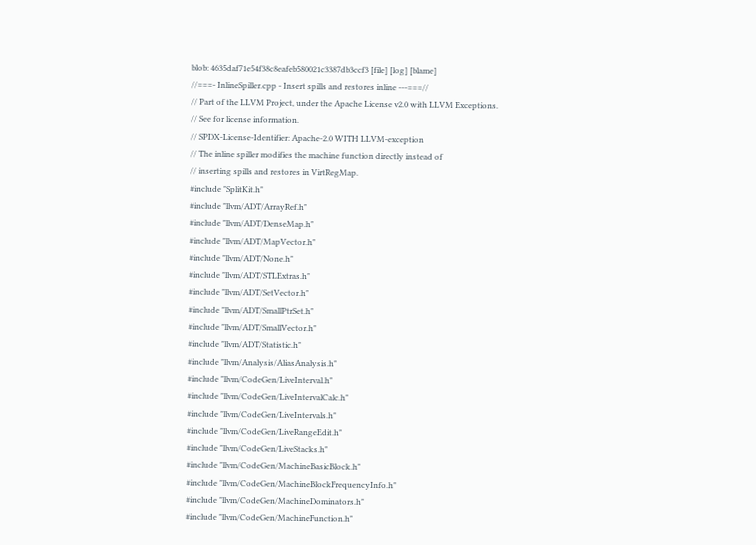blob: 4635daf71e54f38c8eafeb580021c3387db3ccf3 [file] [log] [blame]
//===- InlineSpiller.cpp - Insert spills and restores inline ---===//
// Part of the LLVM Project, under the Apache License v2.0 with LLVM Exceptions.
// See for license information.
// SPDX-License-Identifier: Apache-2.0 WITH LLVM-exception
// The inline spiller modifies the machine function directly instead of
// inserting spills and restores in VirtRegMap.
#include "SplitKit.h"
#include "llvm/ADT/ArrayRef.h"
#include "llvm/ADT/DenseMap.h"
#include "llvm/ADT/MapVector.h"
#include "llvm/ADT/None.h"
#include "llvm/ADT/STLExtras.h"
#include "llvm/ADT/SetVector.h"
#include "llvm/ADT/SmallPtrSet.h"
#include "llvm/ADT/SmallVector.h"
#include "llvm/ADT/Statistic.h"
#include "llvm/Analysis/AliasAnalysis.h"
#include "llvm/CodeGen/LiveInterval.h"
#include "llvm/CodeGen/LiveIntervalCalc.h"
#include "llvm/CodeGen/LiveIntervals.h"
#include "llvm/CodeGen/LiveRangeEdit.h"
#include "llvm/CodeGen/LiveStacks.h"
#include "llvm/CodeGen/MachineBasicBlock.h"
#include "llvm/CodeGen/MachineBlockFrequencyInfo.h"
#include "llvm/CodeGen/MachineDominators.h"
#include "llvm/CodeGen/MachineFunction.h"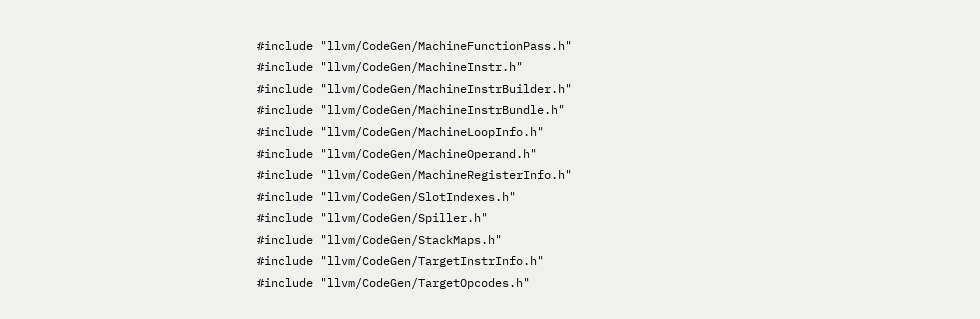#include "llvm/CodeGen/MachineFunctionPass.h"
#include "llvm/CodeGen/MachineInstr.h"
#include "llvm/CodeGen/MachineInstrBuilder.h"
#include "llvm/CodeGen/MachineInstrBundle.h"
#include "llvm/CodeGen/MachineLoopInfo.h"
#include "llvm/CodeGen/MachineOperand.h"
#include "llvm/CodeGen/MachineRegisterInfo.h"
#include "llvm/CodeGen/SlotIndexes.h"
#include "llvm/CodeGen/Spiller.h"
#include "llvm/CodeGen/StackMaps.h"
#include "llvm/CodeGen/TargetInstrInfo.h"
#include "llvm/CodeGen/TargetOpcodes.h"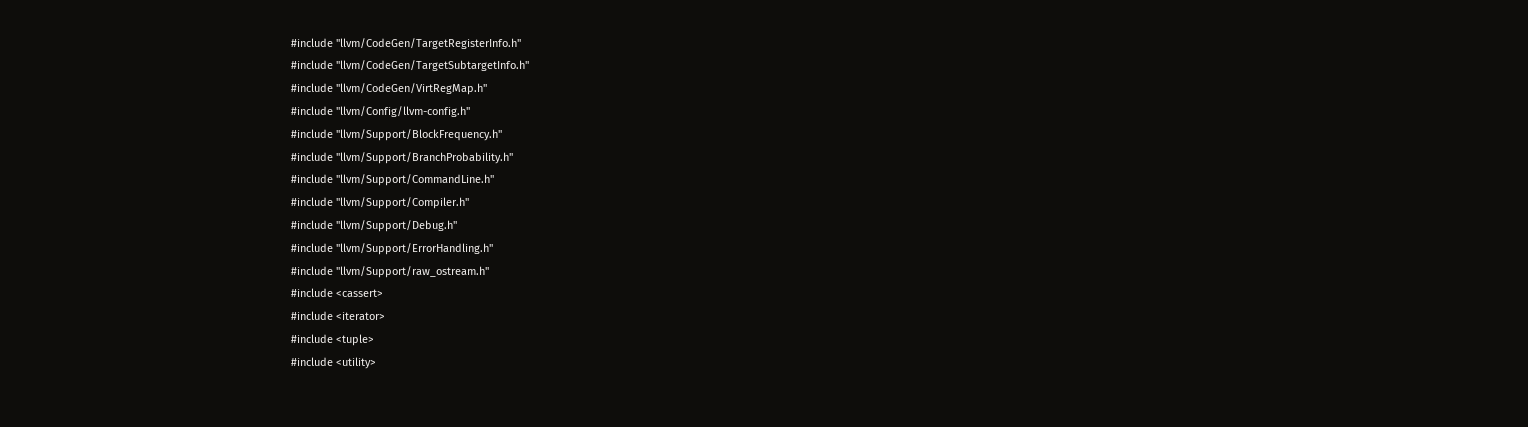#include "llvm/CodeGen/TargetRegisterInfo.h"
#include "llvm/CodeGen/TargetSubtargetInfo.h"
#include "llvm/CodeGen/VirtRegMap.h"
#include "llvm/Config/llvm-config.h"
#include "llvm/Support/BlockFrequency.h"
#include "llvm/Support/BranchProbability.h"
#include "llvm/Support/CommandLine.h"
#include "llvm/Support/Compiler.h"
#include "llvm/Support/Debug.h"
#include "llvm/Support/ErrorHandling.h"
#include "llvm/Support/raw_ostream.h"
#include <cassert>
#include <iterator>
#include <tuple>
#include <utility>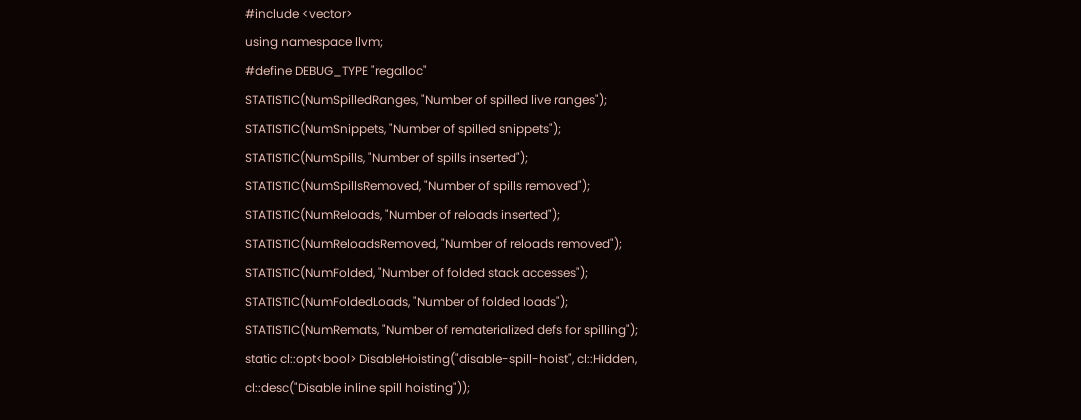#include <vector>
using namespace llvm;
#define DEBUG_TYPE "regalloc"
STATISTIC(NumSpilledRanges, "Number of spilled live ranges");
STATISTIC(NumSnippets, "Number of spilled snippets");
STATISTIC(NumSpills, "Number of spills inserted");
STATISTIC(NumSpillsRemoved, "Number of spills removed");
STATISTIC(NumReloads, "Number of reloads inserted");
STATISTIC(NumReloadsRemoved, "Number of reloads removed");
STATISTIC(NumFolded, "Number of folded stack accesses");
STATISTIC(NumFoldedLoads, "Number of folded loads");
STATISTIC(NumRemats, "Number of rematerialized defs for spilling");
static cl::opt<bool> DisableHoisting("disable-spill-hoist", cl::Hidden,
cl::desc("Disable inline spill hoisting"));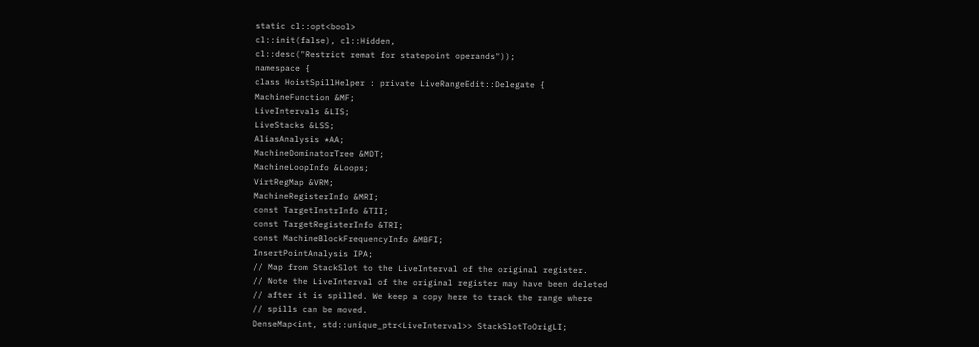static cl::opt<bool>
cl::init(false), cl::Hidden,
cl::desc("Restrict remat for statepoint operands"));
namespace {
class HoistSpillHelper : private LiveRangeEdit::Delegate {
MachineFunction &MF;
LiveIntervals &LIS;
LiveStacks &LSS;
AliasAnalysis *AA;
MachineDominatorTree &MDT;
MachineLoopInfo &Loops;
VirtRegMap &VRM;
MachineRegisterInfo &MRI;
const TargetInstrInfo &TII;
const TargetRegisterInfo &TRI;
const MachineBlockFrequencyInfo &MBFI;
InsertPointAnalysis IPA;
// Map from StackSlot to the LiveInterval of the original register.
// Note the LiveInterval of the original register may have been deleted
// after it is spilled. We keep a copy here to track the range where
// spills can be moved.
DenseMap<int, std::unique_ptr<LiveInterval>> StackSlotToOrigLI;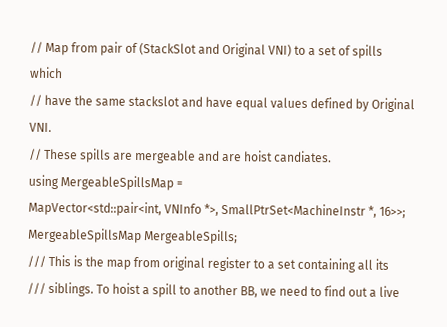// Map from pair of (StackSlot and Original VNI) to a set of spills which
// have the same stackslot and have equal values defined by Original VNI.
// These spills are mergeable and are hoist candiates.
using MergeableSpillsMap =
MapVector<std::pair<int, VNInfo *>, SmallPtrSet<MachineInstr *, 16>>;
MergeableSpillsMap MergeableSpills;
/// This is the map from original register to a set containing all its
/// siblings. To hoist a spill to another BB, we need to find out a live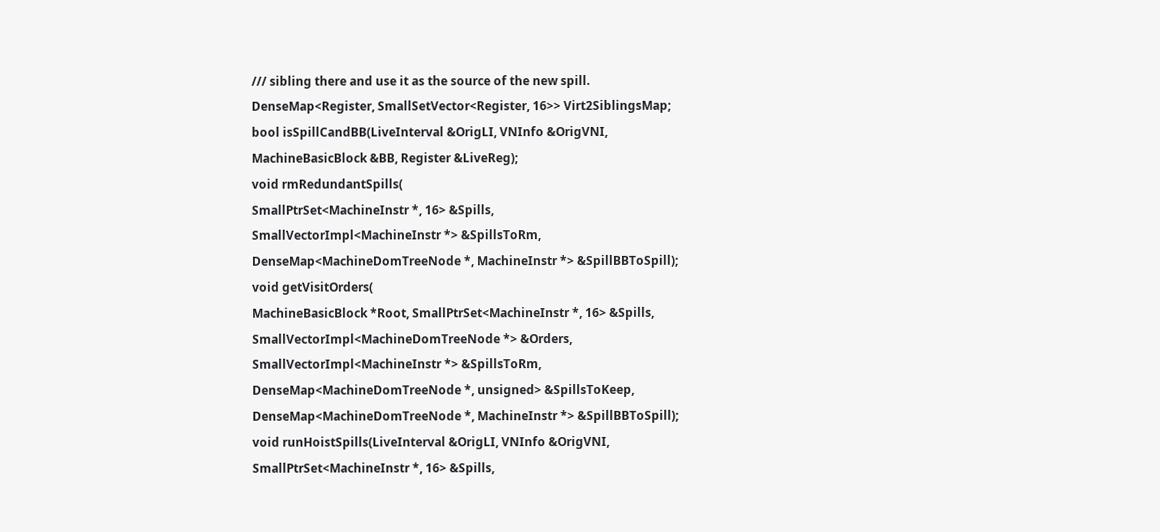/// sibling there and use it as the source of the new spill.
DenseMap<Register, SmallSetVector<Register, 16>> Virt2SiblingsMap;
bool isSpillCandBB(LiveInterval &OrigLI, VNInfo &OrigVNI,
MachineBasicBlock &BB, Register &LiveReg);
void rmRedundantSpills(
SmallPtrSet<MachineInstr *, 16> &Spills,
SmallVectorImpl<MachineInstr *> &SpillsToRm,
DenseMap<MachineDomTreeNode *, MachineInstr *> &SpillBBToSpill);
void getVisitOrders(
MachineBasicBlock *Root, SmallPtrSet<MachineInstr *, 16> &Spills,
SmallVectorImpl<MachineDomTreeNode *> &Orders,
SmallVectorImpl<MachineInstr *> &SpillsToRm,
DenseMap<MachineDomTreeNode *, unsigned> &SpillsToKeep,
DenseMap<MachineDomTreeNode *, MachineInstr *> &SpillBBToSpill);
void runHoistSpills(LiveInterval &OrigLI, VNInfo &OrigVNI,
SmallPtrSet<MachineInstr *, 16> &Spills,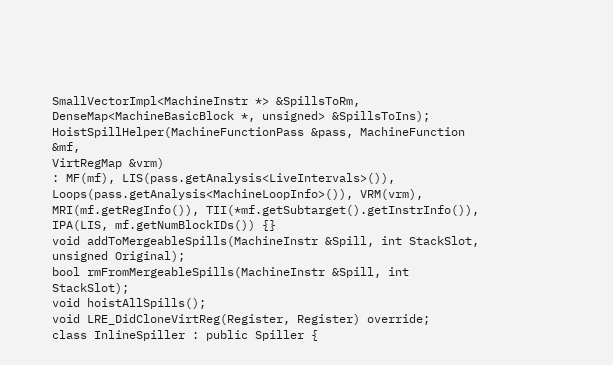SmallVectorImpl<MachineInstr *> &SpillsToRm,
DenseMap<MachineBasicBlock *, unsigned> &SpillsToIns);
HoistSpillHelper(MachineFunctionPass &pass, MachineFunction &mf,
VirtRegMap &vrm)
: MF(mf), LIS(pass.getAnalysis<LiveIntervals>()),
Loops(pass.getAnalysis<MachineLoopInfo>()), VRM(vrm),
MRI(mf.getRegInfo()), TII(*mf.getSubtarget().getInstrInfo()),
IPA(LIS, mf.getNumBlockIDs()) {}
void addToMergeableSpills(MachineInstr &Spill, int StackSlot,
unsigned Original);
bool rmFromMergeableSpills(MachineInstr &Spill, int StackSlot);
void hoistAllSpills();
void LRE_DidCloneVirtReg(Register, Register) override;
class InlineSpiller : public Spiller {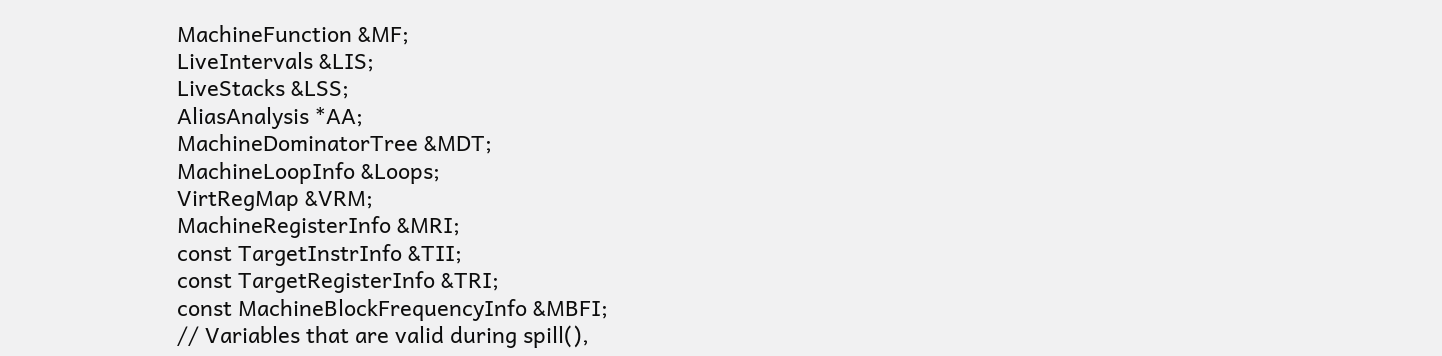MachineFunction &MF;
LiveIntervals &LIS;
LiveStacks &LSS;
AliasAnalysis *AA;
MachineDominatorTree &MDT;
MachineLoopInfo &Loops;
VirtRegMap &VRM;
MachineRegisterInfo &MRI;
const TargetInstrInfo &TII;
const TargetRegisterInfo &TRI;
const MachineBlockFrequencyInfo &MBFI;
// Variables that are valid during spill(),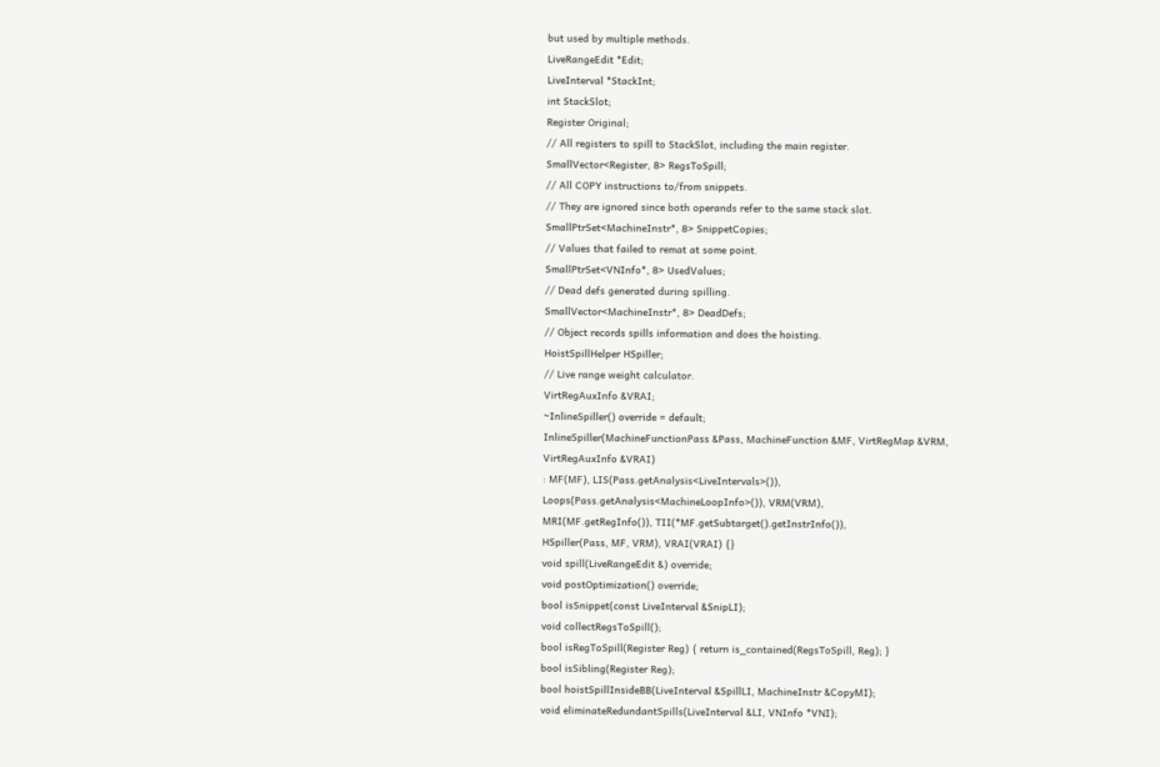but used by multiple methods.
LiveRangeEdit *Edit;
LiveInterval *StackInt;
int StackSlot;
Register Original;
// All registers to spill to StackSlot, including the main register.
SmallVector<Register, 8> RegsToSpill;
// All COPY instructions to/from snippets.
// They are ignored since both operands refer to the same stack slot.
SmallPtrSet<MachineInstr*, 8> SnippetCopies;
// Values that failed to remat at some point.
SmallPtrSet<VNInfo*, 8> UsedValues;
// Dead defs generated during spilling.
SmallVector<MachineInstr*, 8> DeadDefs;
// Object records spills information and does the hoisting.
HoistSpillHelper HSpiller;
// Live range weight calculator.
VirtRegAuxInfo &VRAI;
~InlineSpiller() override = default;
InlineSpiller(MachineFunctionPass &Pass, MachineFunction &MF, VirtRegMap &VRM,
VirtRegAuxInfo &VRAI)
: MF(MF), LIS(Pass.getAnalysis<LiveIntervals>()),
Loops(Pass.getAnalysis<MachineLoopInfo>()), VRM(VRM),
MRI(MF.getRegInfo()), TII(*MF.getSubtarget().getInstrInfo()),
HSpiller(Pass, MF, VRM), VRAI(VRAI) {}
void spill(LiveRangeEdit &) override;
void postOptimization() override;
bool isSnippet(const LiveInterval &SnipLI);
void collectRegsToSpill();
bool isRegToSpill(Register Reg) { return is_contained(RegsToSpill, Reg); }
bool isSibling(Register Reg);
bool hoistSpillInsideBB(LiveInterval &SpillLI, MachineInstr &CopyMI);
void eliminateRedundantSpills(LiveInterval &LI, VNInfo *VNI);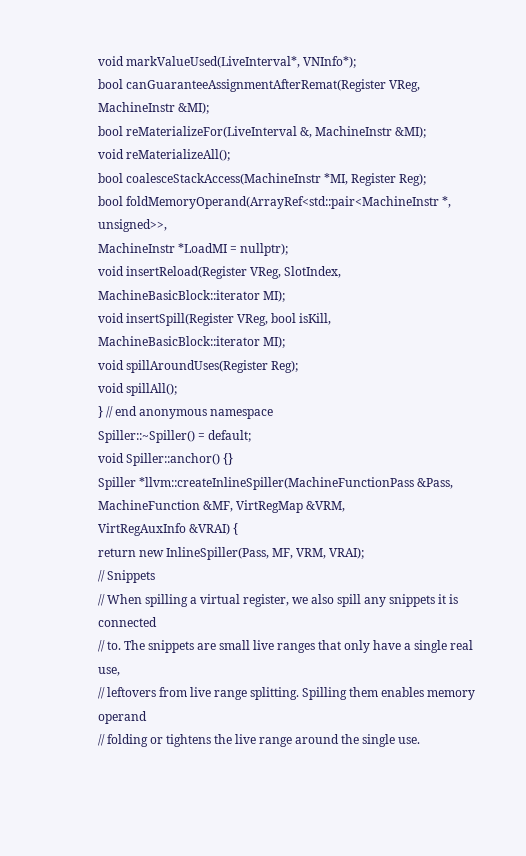void markValueUsed(LiveInterval*, VNInfo*);
bool canGuaranteeAssignmentAfterRemat(Register VReg, MachineInstr &MI);
bool reMaterializeFor(LiveInterval &, MachineInstr &MI);
void reMaterializeAll();
bool coalesceStackAccess(MachineInstr *MI, Register Reg);
bool foldMemoryOperand(ArrayRef<std::pair<MachineInstr *, unsigned>>,
MachineInstr *LoadMI = nullptr);
void insertReload(Register VReg, SlotIndex, MachineBasicBlock::iterator MI);
void insertSpill(Register VReg, bool isKill, MachineBasicBlock::iterator MI);
void spillAroundUses(Register Reg);
void spillAll();
} // end anonymous namespace
Spiller::~Spiller() = default;
void Spiller::anchor() {}
Spiller *llvm::createInlineSpiller(MachineFunctionPass &Pass,
MachineFunction &MF, VirtRegMap &VRM,
VirtRegAuxInfo &VRAI) {
return new InlineSpiller(Pass, MF, VRM, VRAI);
// Snippets
// When spilling a virtual register, we also spill any snippets it is connected
// to. The snippets are small live ranges that only have a single real use,
// leftovers from live range splitting. Spilling them enables memory operand
// folding or tightens the live range around the single use.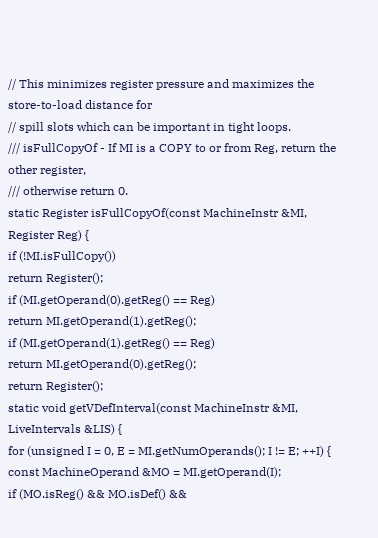// This minimizes register pressure and maximizes the store-to-load distance for
// spill slots which can be important in tight loops.
/// isFullCopyOf - If MI is a COPY to or from Reg, return the other register,
/// otherwise return 0.
static Register isFullCopyOf(const MachineInstr &MI, Register Reg) {
if (!MI.isFullCopy())
return Register();
if (MI.getOperand(0).getReg() == Reg)
return MI.getOperand(1).getReg();
if (MI.getOperand(1).getReg() == Reg)
return MI.getOperand(0).getReg();
return Register();
static void getVDefInterval(const MachineInstr &MI, LiveIntervals &LIS) {
for (unsigned I = 0, E = MI.getNumOperands(); I != E; ++I) {
const MachineOperand &MO = MI.getOperand(I);
if (MO.isReg() && MO.isDef() &&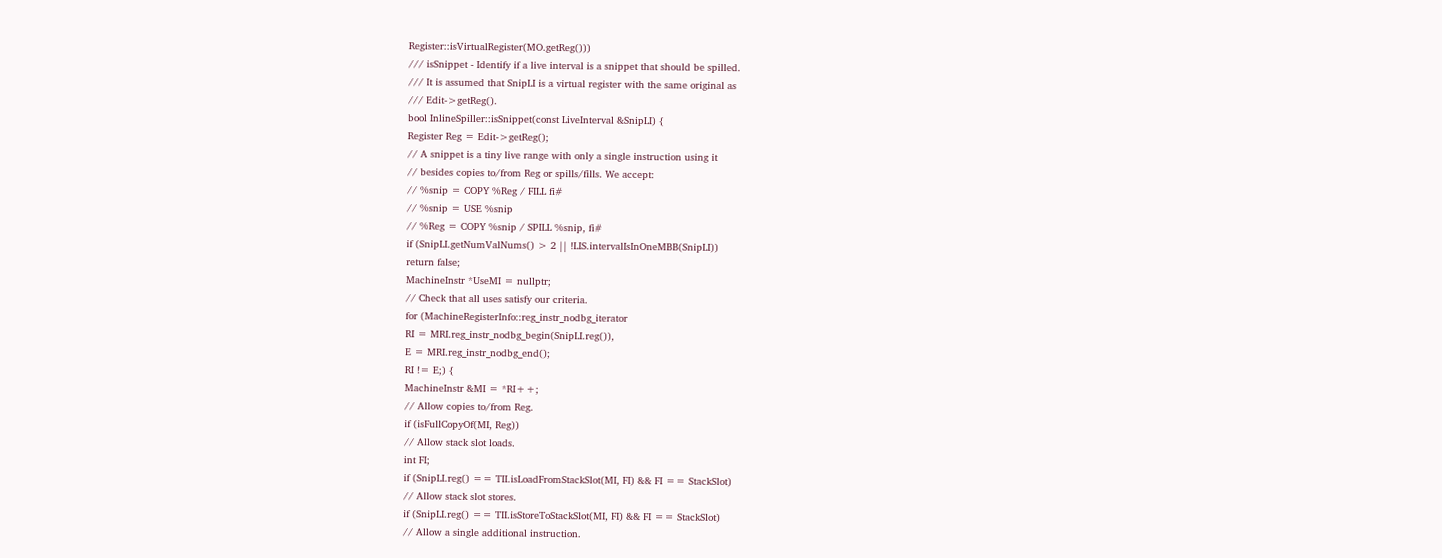Register::isVirtualRegister(MO.getReg()))
/// isSnippet - Identify if a live interval is a snippet that should be spilled.
/// It is assumed that SnipLI is a virtual register with the same original as
/// Edit->getReg().
bool InlineSpiller::isSnippet(const LiveInterval &SnipLI) {
Register Reg = Edit->getReg();
// A snippet is a tiny live range with only a single instruction using it
// besides copies to/from Reg or spills/fills. We accept:
// %snip = COPY %Reg / FILL fi#
// %snip = USE %snip
// %Reg = COPY %snip / SPILL %snip, fi#
if (SnipLI.getNumValNums() > 2 || !LIS.intervalIsInOneMBB(SnipLI))
return false;
MachineInstr *UseMI = nullptr;
// Check that all uses satisfy our criteria.
for (MachineRegisterInfo::reg_instr_nodbg_iterator
RI = MRI.reg_instr_nodbg_begin(SnipLI.reg()),
E = MRI.reg_instr_nodbg_end();
RI != E;) {
MachineInstr &MI = *RI++;
// Allow copies to/from Reg.
if (isFullCopyOf(MI, Reg))
// Allow stack slot loads.
int FI;
if (SnipLI.reg() == TII.isLoadFromStackSlot(MI, FI) && FI == StackSlot)
// Allow stack slot stores.
if (SnipLI.reg() == TII.isStoreToStackSlot(MI, FI) && FI == StackSlot)
// Allow a single additional instruction.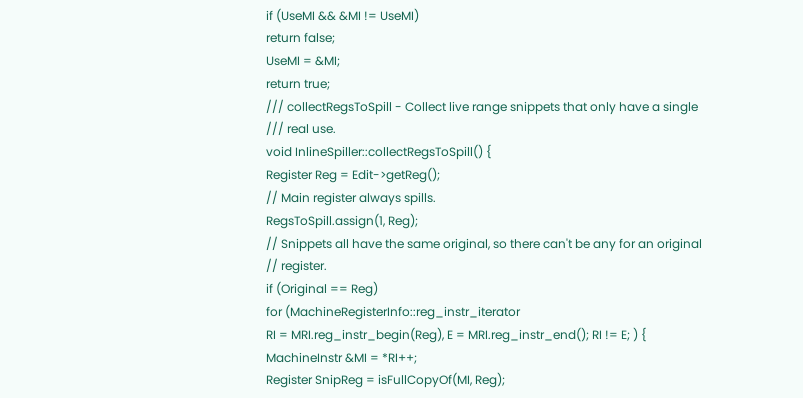if (UseMI && &MI != UseMI)
return false;
UseMI = &MI;
return true;
/// collectRegsToSpill - Collect live range snippets that only have a single
/// real use.
void InlineSpiller::collectRegsToSpill() {
Register Reg = Edit->getReg();
// Main register always spills.
RegsToSpill.assign(1, Reg);
// Snippets all have the same original, so there can't be any for an original
// register.
if (Original == Reg)
for (MachineRegisterInfo::reg_instr_iterator
RI = MRI.reg_instr_begin(Reg), E = MRI.reg_instr_end(); RI != E; ) {
MachineInstr &MI = *RI++;
Register SnipReg = isFullCopyOf(MI, Reg);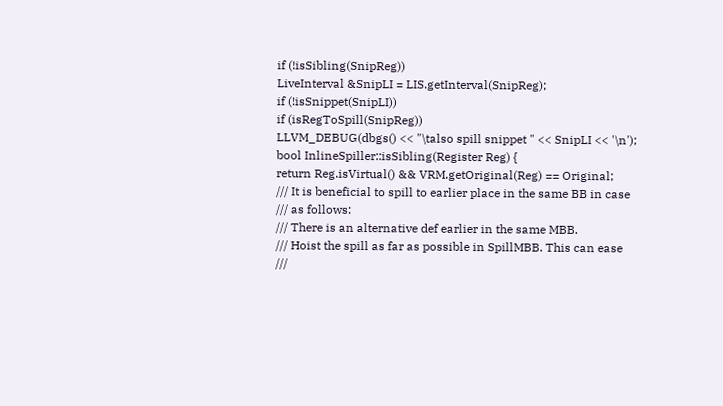if (!isSibling(SnipReg))
LiveInterval &SnipLI = LIS.getInterval(SnipReg);
if (!isSnippet(SnipLI))
if (isRegToSpill(SnipReg))
LLVM_DEBUG(dbgs() << "\talso spill snippet " << SnipLI << '\n');
bool InlineSpiller::isSibling(Register Reg) {
return Reg.isVirtual() && VRM.getOriginal(Reg) == Original;
/// It is beneficial to spill to earlier place in the same BB in case
/// as follows:
/// There is an alternative def earlier in the same MBB.
/// Hoist the spill as far as possible in SpillMBB. This can ease
///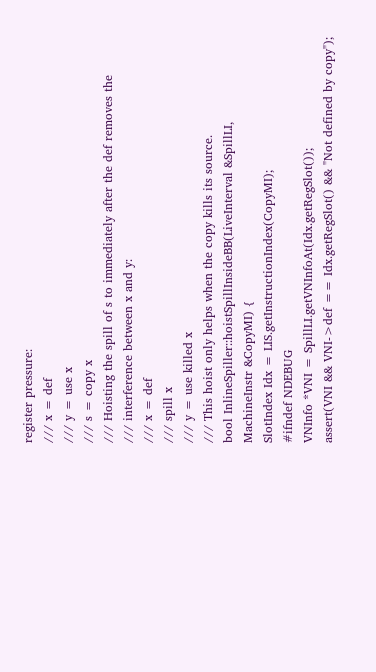register pressure:
/// x = def
/// y = use x
/// s = copy x
/// Hoisting the spill of s to immediately after the def removes the
/// interference between x and y:
/// x = def
/// spill x
/// y = use killed x
/// This hoist only helps when the copy kills its source.
bool InlineSpiller::hoistSpillInsideBB(LiveInterval &SpillLI,
MachineInstr &CopyMI) {
SlotIndex Idx = LIS.getInstructionIndex(CopyMI);
#ifndef NDEBUG
VNInfo *VNI = SpillLI.getVNInfoAt(Idx.getRegSlot());
assert(VNI && VNI->def == Idx.getRegSlot() && "Not defined by copy");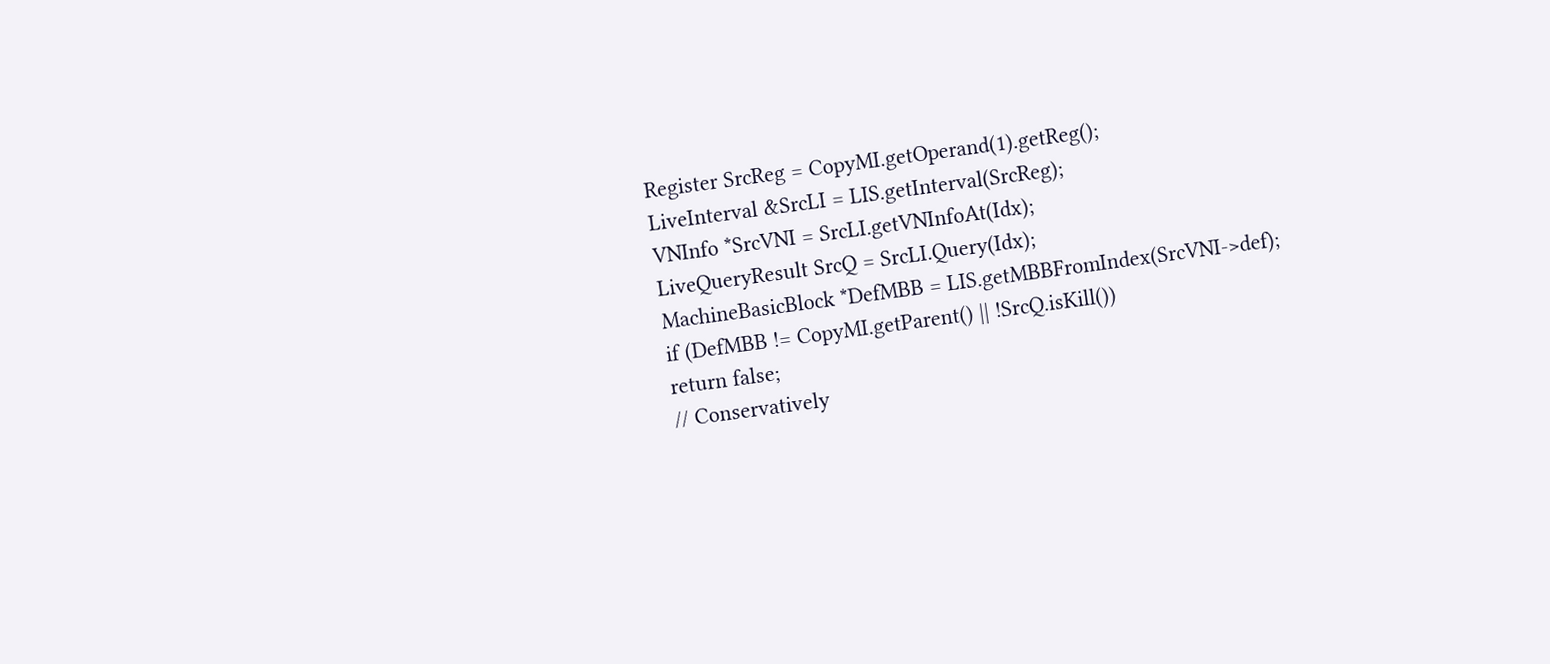Register SrcReg = CopyMI.getOperand(1).getReg();
LiveInterval &SrcLI = LIS.getInterval(SrcReg);
VNInfo *SrcVNI = SrcLI.getVNInfoAt(Idx);
LiveQueryResult SrcQ = SrcLI.Query(Idx);
MachineBasicBlock *DefMBB = LIS.getMBBFromIndex(SrcVNI->def);
if (DefMBB != CopyMI.getParent() || !SrcQ.isKill())
return false;
// Conservatively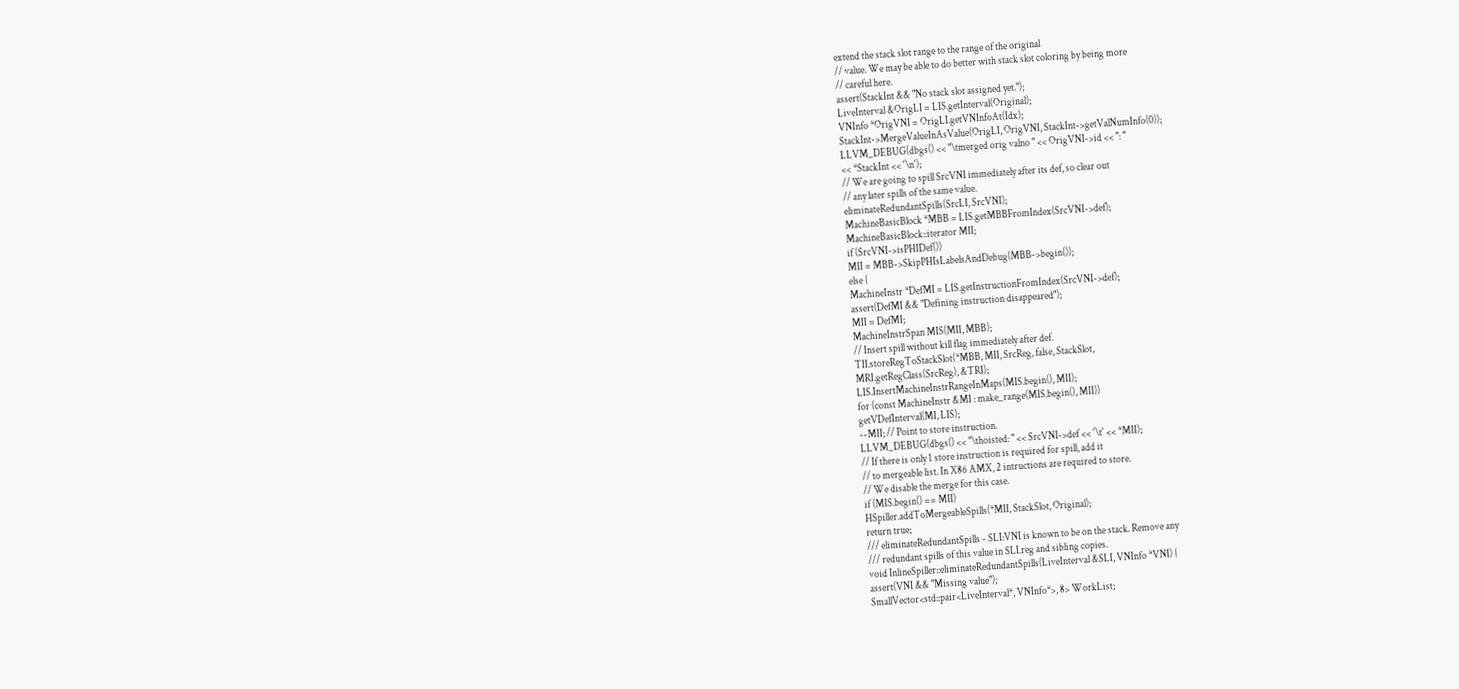extend the stack slot range to the range of the original
// value. We may be able to do better with stack slot coloring by being more
// careful here.
assert(StackInt && "No stack slot assigned yet.");
LiveInterval &OrigLI = LIS.getInterval(Original);
VNInfo *OrigVNI = OrigLI.getVNInfoAt(Idx);
StackInt->MergeValueInAsValue(OrigLI, OrigVNI, StackInt->getValNumInfo(0));
LLVM_DEBUG(dbgs() << "\tmerged orig valno " << OrigVNI->id << ": "
<< *StackInt << '\n');
// We are going to spill SrcVNI immediately after its def, so clear out
// any later spills of the same value.
eliminateRedundantSpills(SrcLI, SrcVNI);
MachineBasicBlock *MBB = LIS.getMBBFromIndex(SrcVNI->def);
MachineBasicBlock::iterator MII;
if (SrcVNI->isPHIDef())
MII = MBB->SkipPHIsLabelsAndDebug(MBB->begin());
else {
MachineInstr *DefMI = LIS.getInstructionFromIndex(SrcVNI->def);
assert(DefMI && "Defining instruction disappeared");
MII = DefMI;
MachineInstrSpan MIS(MII, MBB);
// Insert spill without kill flag immediately after def.
TII.storeRegToStackSlot(*MBB, MII, SrcReg, false, StackSlot,
MRI.getRegClass(SrcReg), &TRI);
LIS.InsertMachineInstrRangeInMaps(MIS.begin(), MII);
for (const MachineInstr &MI : make_range(MIS.begin(), MII))
getVDefInterval(MI, LIS);
--MII; // Point to store instruction.
LLVM_DEBUG(dbgs() << "\thoisted: " << SrcVNI->def << '\t' << *MII);
// If there is only 1 store instruction is required for spill, add it
// to mergeable list. In X86 AMX, 2 intructions are required to store.
// We disable the merge for this case.
if (MIS.begin() == MII)
HSpiller.addToMergeableSpills(*MII, StackSlot, Original);
return true;
/// eliminateRedundantSpills - SLI:VNI is known to be on the stack. Remove any
/// redundant spills of this value in SLI.reg and sibling copies.
void InlineSpiller::eliminateRedundantSpills(LiveInterval &SLI, VNInfo *VNI) {
assert(VNI && "Missing value");
SmallVector<std::pair<LiveInterval*, VNInfo*>, 8> WorkList;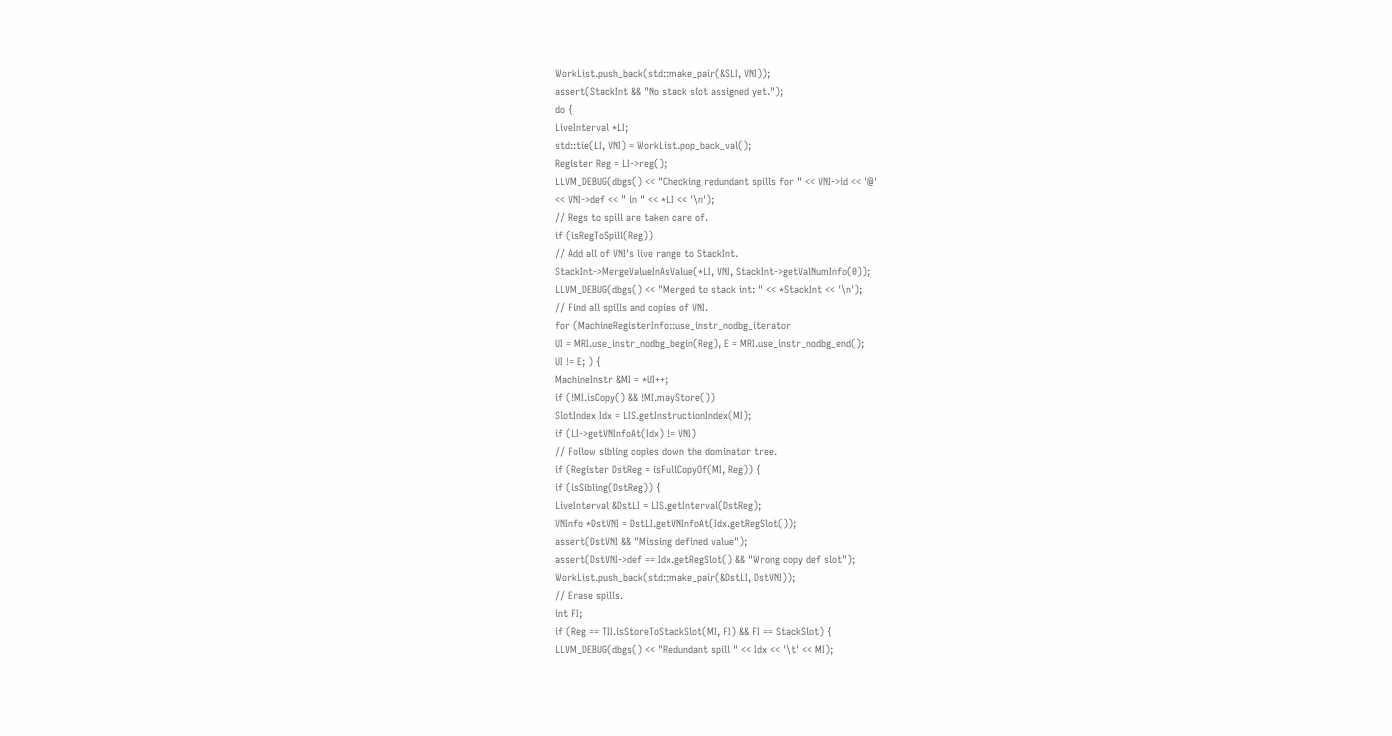WorkList.push_back(std::make_pair(&SLI, VNI));
assert(StackInt && "No stack slot assigned yet.");
do {
LiveInterval *LI;
std::tie(LI, VNI) = WorkList.pop_back_val();
Register Reg = LI->reg();
LLVM_DEBUG(dbgs() << "Checking redundant spills for " << VNI->id << '@'
<< VNI->def << " in " << *LI << '\n');
// Regs to spill are taken care of.
if (isRegToSpill(Reg))
// Add all of VNI's live range to StackInt.
StackInt->MergeValueInAsValue(*LI, VNI, StackInt->getValNumInfo(0));
LLVM_DEBUG(dbgs() << "Merged to stack int: " << *StackInt << '\n');
// Find all spills and copies of VNI.
for (MachineRegisterInfo::use_instr_nodbg_iterator
UI = MRI.use_instr_nodbg_begin(Reg), E = MRI.use_instr_nodbg_end();
UI != E; ) {
MachineInstr &MI = *UI++;
if (!MI.isCopy() && !MI.mayStore())
SlotIndex Idx = LIS.getInstructionIndex(MI);
if (LI->getVNInfoAt(Idx) != VNI)
// Follow sibling copies down the dominator tree.
if (Register DstReg = isFullCopyOf(MI, Reg)) {
if (isSibling(DstReg)) {
LiveInterval &DstLI = LIS.getInterval(DstReg);
VNInfo *DstVNI = DstLI.getVNInfoAt(Idx.getRegSlot());
assert(DstVNI && "Missing defined value");
assert(DstVNI->def == Idx.getRegSlot() && "Wrong copy def slot");
WorkList.push_back(std::make_pair(&DstLI, DstVNI));
// Erase spills.
int FI;
if (Reg == TII.isStoreToStackSlot(MI, FI) && FI == StackSlot) {
LLVM_DEBUG(dbgs() << "Redundant spill " << Idx << '\t' << MI);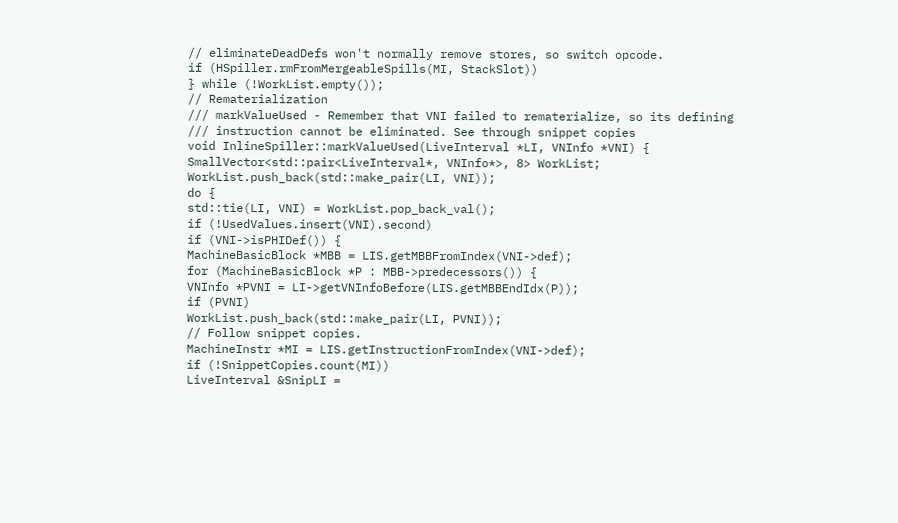// eliminateDeadDefs won't normally remove stores, so switch opcode.
if (HSpiller.rmFromMergeableSpills(MI, StackSlot))
} while (!WorkList.empty());
// Rematerialization
/// markValueUsed - Remember that VNI failed to rematerialize, so its defining
/// instruction cannot be eliminated. See through snippet copies
void InlineSpiller::markValueUsed(LiveInterval *LI, VNInfo *VNI) {
SmallVector<std::pair<LiveInterval*, VNInfo*>, 8> WorkList;
WorkList.push_back(std::make_pair(LI, VNI));
do {
std::tie(LI, VNI) = WorkList.pop_back_val();
if (!UsedValues.insert(VNI).second)
if (VNI->isPHIDef()) {
MachineBasicBlock *MBB = LIS.getMBBFromIndex(VNI->def);
for (MachineBasicBlock *P : MBB->predecessors()) {
VNInfo *PVNI = LI->getVNInfoBefore(LIS.getMBBEndIdx(P));
if (PVNI)
WorkList.push_back(std::make_pair(LI, PVNI));
// Follow snippet copies.
MachineInstr *MI = LIS.getInstructionFromIndex(VNI->def);
if (!SnippetCopies.count(MI))
LiveInterval &SnipLI =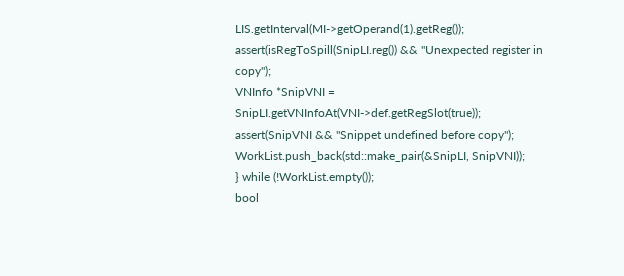LIS.getInterval(MI->getOperand(1).getReg());
assert(isRegToSpill(SnipLI.reg()) && "Unexpected register in copy");
VNInfo *SnipVNI = SnipLI.getVNInfoAt(VNI->def.getRegSlot(true));
assert(SnipVNI && "Snippet undefined before copy");
WorkList.push_back(std::make_pair(&SnipLI, SnipVNI));
} while (!WorkList.empty());
bool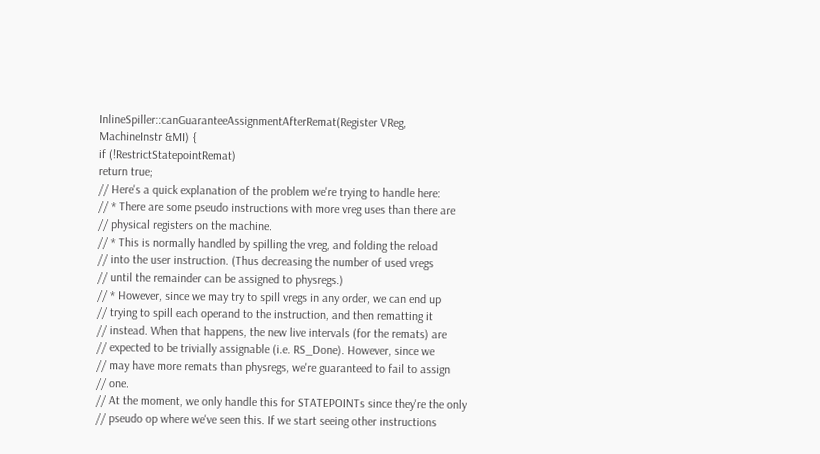InlineSpiller::canGuaranteeAssignmentAfterRemat(Register VReg,
MachineInstr &MI) {
if (!RestrictStatepointRemat)
return true;
// Here's a quick explanation of the problem we're trying to handle here:
// * There are some pseudo instructions with more vreg uses than there are
// physical registers on the machine.
// * This is normally handled by spilling the vreg, and folding the reload
// into the user instruction. (Thus decreasing the number of used vregs
// until the remainder can be assigned to physregs.)
// * However, since we may try to spill vregs in any order, we can end up
// trying to spill each operand to the instruction, and then rematting it
// instead. When that happens, the new live intervals (for the remats) are
// expected to be trivially assignable (i.e. RS_Done). However, since we
// may have more remats than physregs, we're guaranteed to fail to assign
// one.
// At the moment, we only handle this for STATEPOINTs since they're the only
// pseudo op where we've seen this. If we start seeing other instructions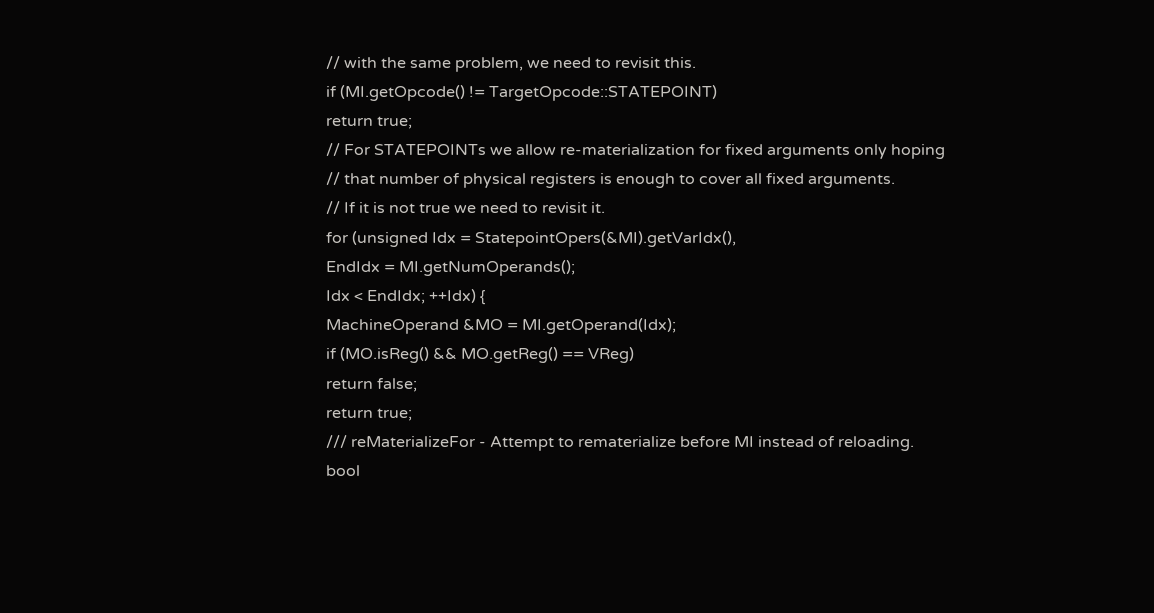// with the same problem, we need to revisit this.
if (MI.getOpcode() != TargetOpcode::STATEPOINT)
return true;
// For STATEPOINTs we allow re-materialization for fixed arguments only hoping
// that number of physical registers is enough to cover all fixed arguments.
// If it is not true we need to revisit it.
for (unsigned Idx = StatepointOpers(&MI).getVarIdx(),
EndIdx = MI.getNumOperands();
Idx < EndIdx; ++Idx) {
MachineOperand &MO = MI.getOperand(Idx);
if (MO.isReg() && MO.getReg() == VReg)
return false;
return true;
/// reMaterializeFor - Attempt to rematerialize before MI instead of reloading.
bool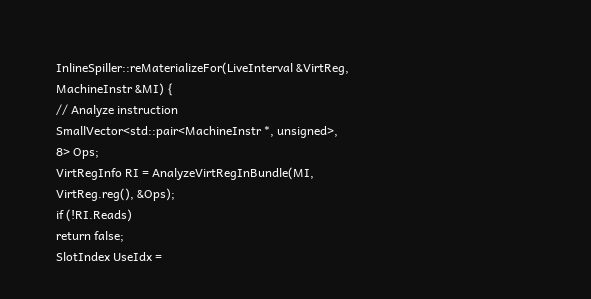InlineSpiller::reMaterializeFor(LiveInterval &VirtReg, MachineInstr &MI) {
// Analyze instruction
SmallVector<std::pair<MachineInstr *, unsigned>, 8> Ops;
VirtRegInfo RI = AnalyzeVirtRegInBundle(MI, VirtReg.reg(), &Ops);
if (!RI.Reads)
return false;
SlotIndex UseIdx =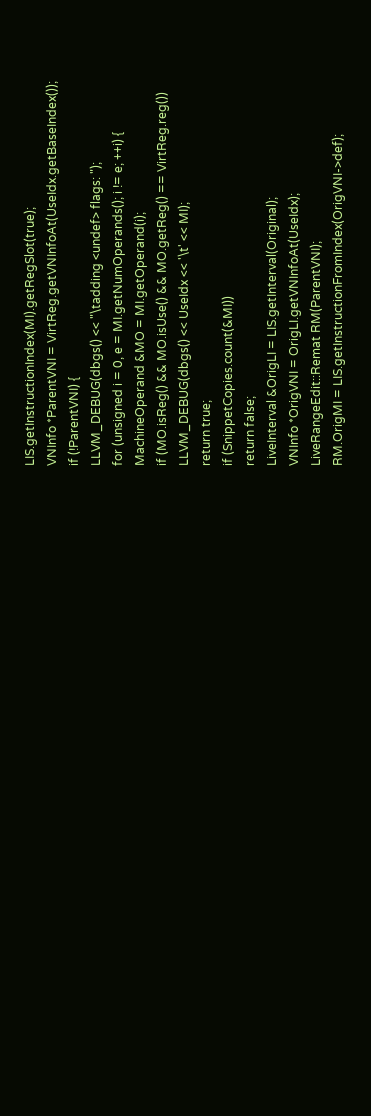LIS.getInstructionIndex(MI).getRegSlot(true);
VNInfo *ParentVNI = VirtReg.getVNInfoAt(UseIdx.getBaseIndex());
if (!ParentVNI) {
LLVM_DEBUG(dbgs() << "\tadding <undef> flags: ");
for (unsigned i = 0, e = MI.getNumOperands(); i != e; ++i) {
MachineOperand &MO = MI.getOperand(i);
if (MO.isReg() && MO.isUse() && MO.getReg() == VirtReg.reg())
LLVM_DEBUG(dbgs() << UseIdx << '\t' << MI);
return true;
if (SnippetCopies.count(&MI))
return false;
LiveInterval &OrigLI = LIS.getInterval(Original);
VNInfo *OrigVNI = OrigLI.getVNInfoAt(UseIdx);
LiveRangeEdit::Remat RM(ParentVNI);
RM.OrigMI = LIS.getInstructionFromIndex(OrigVNI->def);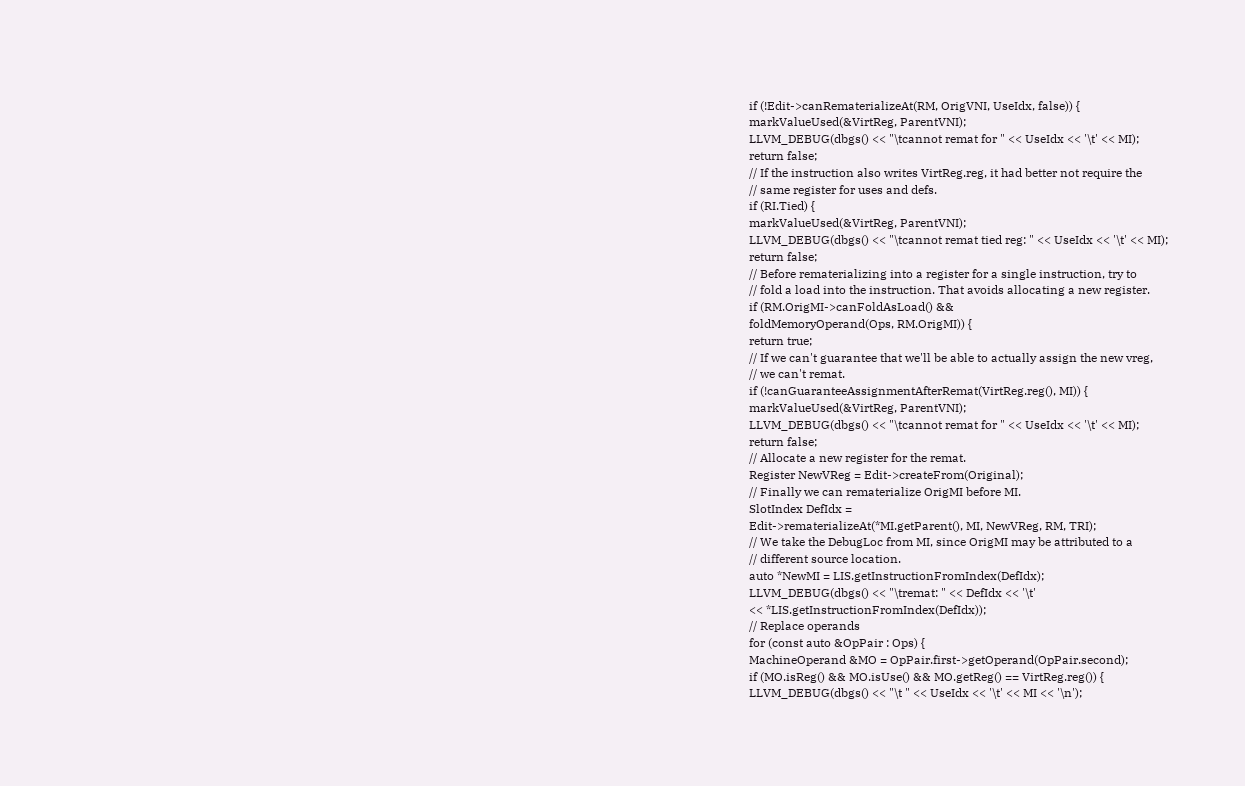if (!Edit->canRematerializeAt(RM, OrigVNI, UseIdx, false)) {
markValueUsed(&VirtReg, ParentVNI);
LLVM_DEBUG(dbgs() << "\tcannot remat for " << UseIdx << '\t' << MI);
return false;
// If the instruction also writes VirtReg.reg, it had better not require the
// same register for uses and defs.
if (RI.Tied) {
markValueUsed(&VirtReg, ParentVNI);
LLVM_DEBUG(dbgs() << "\tcannot remat tied reg: " << UseIdx << '\t' << MI);
return false;
// Before rematerializing into a register for a single instruction, try to
// fold a load into the instruction. That avoids allocating a new register.
if (RM.OrigMI->canFoldAsLoad() &&
foldMemoryOperand(Ops, RM.OrigMI)) {
return true;
// If we can't guarantee that we'll be able to actually assign the new vreg,
// we can't remat.
if (!canGuaranteeAssignmentAfterRemat(VirtReg.reg(), MI)) {
markValueUsed(&VirtReg, ParentVNI);
LLVM_DEBUG(dbgs() << "\tcannot remat for " << UseIdx << '\t' << MI);
return false;
// Allocate a new register for the remat.
Register NewVReg = Edit->createFrom(Original);
// Finally we can rematerialize OrigMI before MI.
SlotIndex DefIdx =
Edit->rematerializeAt(*MI.getParent(), MI, NewVReg, RM, TRI);
// We take the DebugLoc from MI, since OrigMI may be attributed to a
// different source location.
auto *NewMI = LIS.getInstructionFromIndex(DefIdx);
LLVM_DEBUG(dbgs() << "\tremat: " << DefIdx << '\t'
<< *LIS.getInstructionFromIndex(DefIdx));
// Replace operands
for (const auto &OpPair : Ops) {
MachineOperand &MO = OpPair.first->getOperand(OpPair.second);
if (MO.isReg() && MO.isUse() && MO.getReg() == VirtReg.reg()) {
LLVM_DEBUG(dbgs() << "\t " << UseIdx << '\t' << MI << '\n');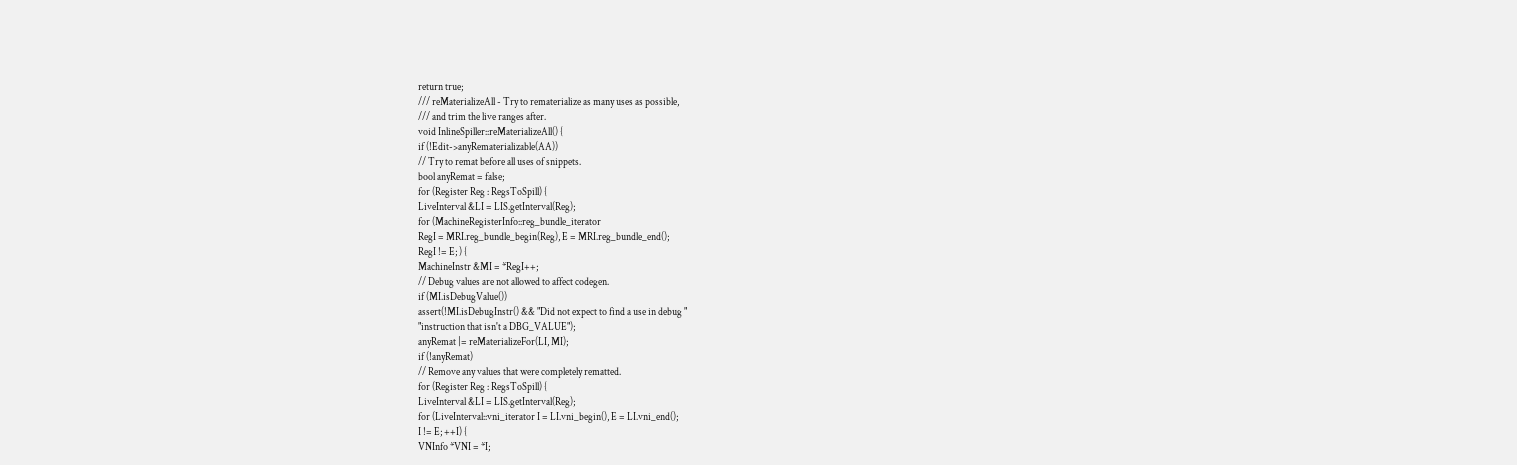return true;
/// reMaterializeAll - Try to rematerialize as many uses as possible,
/// and trim the live ranges after.
void InlineSpiller::reMaterializeAll() {
if (!Edit->anyRematerializable(AA))
// Try to remat before all uses of snippets.
bool anyRemat = false;
for (Register Reg : RegsToSpill) {
LiveInterval &LI = LIS.getInterval(Reg);
for (MachineRegisterInfo::reg_bundle_iterator
RegI = MRI.reg_bundle_begin(Reg), E = MRI.reg_bundle_end();
RegI != E; ) {
MachineInstr &MI = *RegI++;
// Debug values are not allowed to affect codegen.
if (MI.isDebugValue())
assert(!MI.isDebugInstr() && "Did not expect to find a use in debug "
"instruction that isn't a DBG_VALUE");
anyRemat |= reMaterializeFor(LI, MI);
if (!anyRemat)
// Remove any values that were completely rematted.
for (Register Reg : RegsToSpill) {
LiveInterval &LI = LIS.getInterval(Reg);
for (LiveInterval::vni_iterator I = LI.vni_begin(), E = LI.vni_end();
I != E; ++I) {
VNInfo *VNI = *I;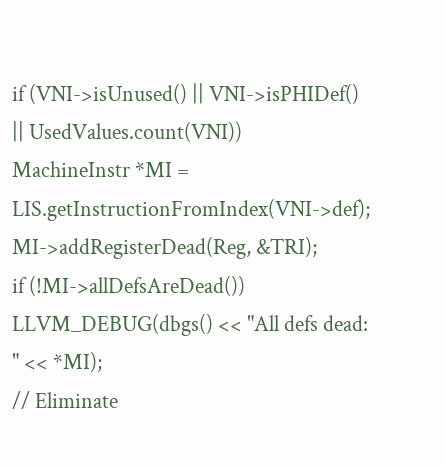if (VNI->isUnused() || VNI->isPHIDef() || UsedValues.count(VNI))
MachineInstr *MI = LIS.getInstructionFromIndex(VNI->def);
MI->addRegisterDead(Reg, &TRI);
if (!MI->allDefsAreDead())
LLVM_DEBUG(dbgs() << "All defs dead: " << *MI);
// Eliminate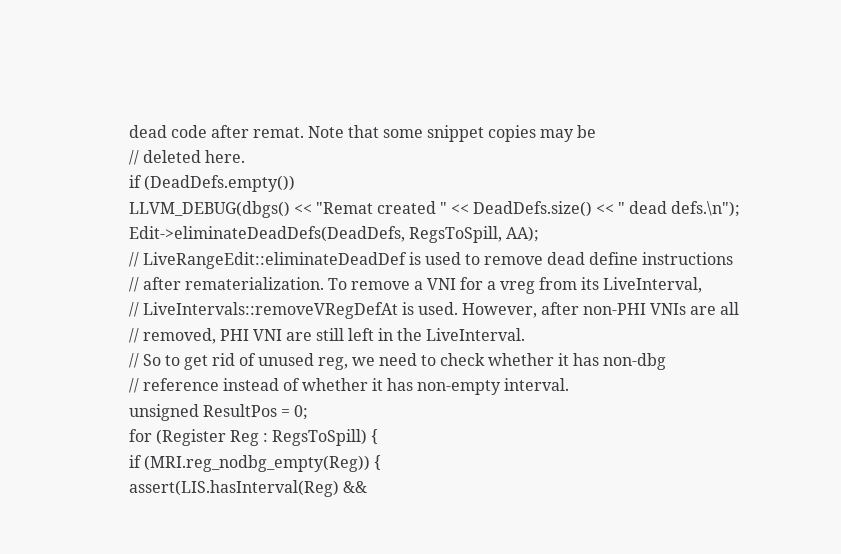dead code after remat. Note that some snippet copies may be
// deleted here.
if (DeadDefs.empty())
LLVM_DEBUG(dbgs() << "Remat created " << DeadDefs.size() << " dead defs.\n");
Edit->eliminateDeadDefs(DeadDefs, RegsToSpill, AA);
// LiveRangeEdit::eliminateDeadDef is used to remove dead define instructions
// after rematerialization. To remove a VNI for a vreg from its LiveInterval,
// LiveIntervals::removeVRegDefAt is used. However, after non-PHI VNIs are all
// removed, PHI VNI are still left in the LiveInterval.
// So to get rid of unused reg, we need to check whether it has non-dbg
// reference instead of whether it has non-empty interval.
unsigned ResultPos = 0;
for (Register Reg : RegsToSpill) {
if (MRI.reg_nodbg_empty(Reg)) {
assert(LIS.hasInterval(Reg) &&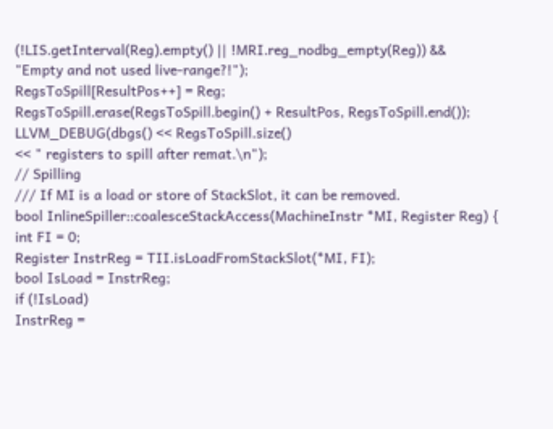(!LIS.getInterval(Reg).empty() || !MRI.reg_nodbg_empty(Reg)) &&
"Empty and not used live-range?!");
RegsToSpill[ResultPos++] = Reg;
RegsToSpill.erase(RegsToSpill.begin() + ResultPos, RegsToSpill.end());
LLVM_DEBUG(dbgs() << RegsToSpill.size()
<< " registers to spill after remat.\n");
// Spilling
/// If MI is a load or store of StackSlot, it can be removed.
bool InlineSpiller::coalesceStackAccess(MachineInstr *MI, Register Reg) {
int FI = 0;
Register InstrReg = TII.isLoadFromStackSlot(*MI, FI);
bool IsLoad = InstrReg;
if (!IsLoad)
InstrReg =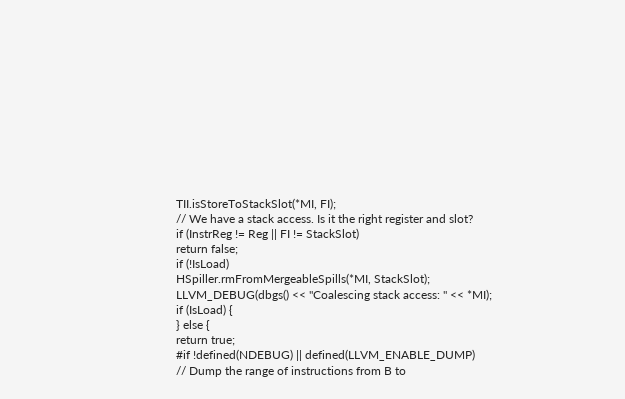TII.isStoreToStackSlot(*MI, FI);
// We have a stack access. Is it the right register and slot?
if (InstrReg != Reg || FI != StackSlot)
return false;
if (!IsLoad)
HSpiller.rmFromMergeableSpills(*MI, StackSlot);
LLVM_DEBUG(dbgs() << "Coalescing stack access: " << *MI);
if (IsLoad) {
} else {
return true;
#if !defined(NDEBUG) || defined(LLVM_ENABLE_DUMP)
// Dump the range of instructions from B to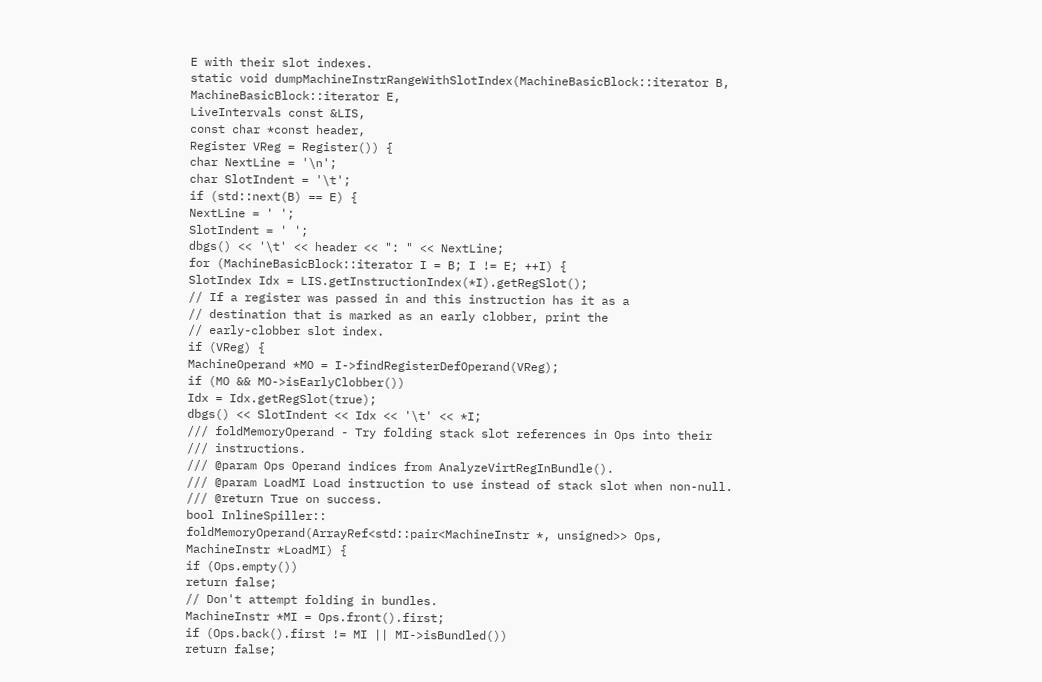E with their slot indexes.
static void dumpMachineInstrRangeWithSlotIndex(MachineBasicBlock::iterator B,
MachineBasicBlock::iterator E,
LiveIntervals const &LIS,
const char *const header,
Register VReg = Register()) {
char NextLine = '\n';
char SlotIndent = '\t';
if (std::next(B) == E) {
NextLine = ' ';
SlotIndent = ' ';
dbgs() << '\t' << header << ": " << NextLine;
for (MachineBasicBlock::iterator I = B; I != E; ++I) {
SlotIndex Idx = LIS.getInstructionIndex(*I).getRegSlot();
// If a register was passed in and this instruction has it as a
// destination that is marked as an early clobber, print the
// early-clobber slot index.
if (VReg) {
MachineOperand *MO = I->findRegisterDefOperand(VReg);
if (MO && MO->isEarlyClobber())
Idx = Idx.getRegSlot(true);
dbgs() << SlotIndent << Idx << '\t' << *I;
/// foldMemoryOperand - Try folding stack slot references in Ops into their
/// instructions.
/// @param Ops Operand indices from AnalyzeVirtRegInBundle().
/// @param LoadMI Load instruction to use instead of stack slot when non-null.
/// @return True on success.
bool InlineSpiller::
foldMemoryOperand(ArrayRef<std::pair<MachineInstr *, unsigned>> Ops,
MachineInstr *LoadMI) {
if (Ops.empty())
return false;
// Don't attempt folding in bundles.
MachineInstr *MI = Ops.front().first;
if (Ops.back().first != MI || MI->isBundled())
return false;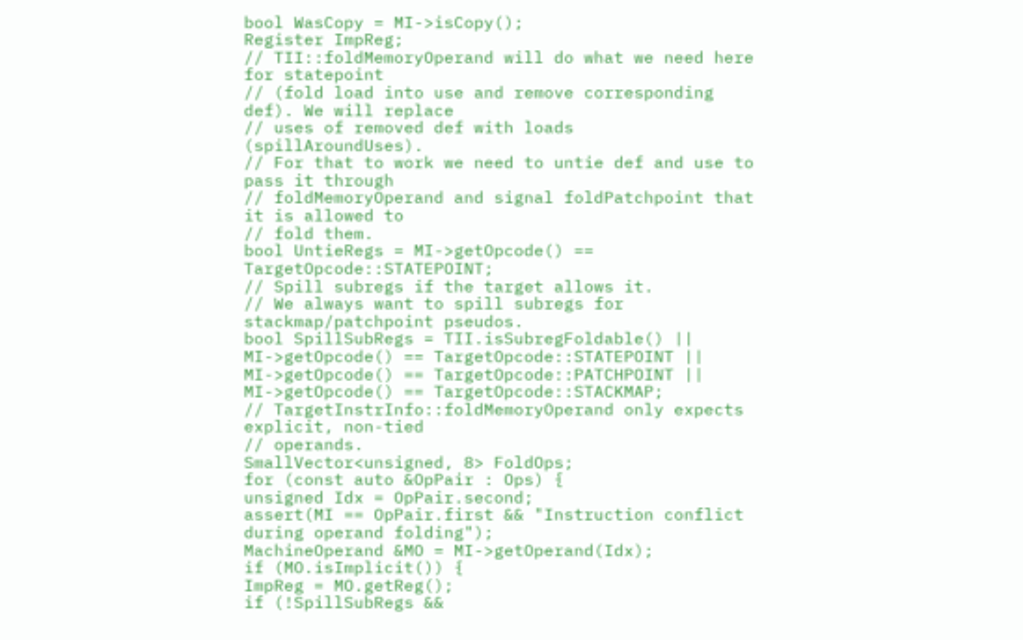bool WasCopy = MI->isCopy();
Register ImpReg;
// TII::foldMemoryOperand will do what we need here for statepoint
// (fold load into use and remove corresponding def). We will replace
// uses of removed def with loads (spillAroundUses).
// For that to work we need to untie def and use to pass it through
// foldMemoryOperand and signal foldPatchpoint that it is allowed to
// fold them.
bool UntieRegs = MI->getOpcode() == TargetOpcode::STATEPOINT;
// Spill subregs if the target allows it.
// We always want to spill subregs for stackmap/patchpoint pseudos.
bool SpillSubRegs = TII.isSubregFoldable() ||
MI->getOpcode() == TargetOpcode::STATEPOINT ||
MI->getOpcode() == TargetOpcode::PATCHPOINT ||
MI->getOpcode() == TargetOpcode::STACKMAP;
// TargetInstrInfo::foldMemoryOperand only expects explicit, non-tied
// operands.
SmallVector<unsigned, 8> FoldOps;
for (const auto &OpPair : Ops) {
unsigned Idx = OpPair.second;
assert(MI == OpPair.first && "Instruction conflict during operand folding");
MachineOperand &MO = MI->getOperand(Idx);
if (MO.isImplicit()) {
ImpReg = MO.getReg();
if (!SpillSubRegs &&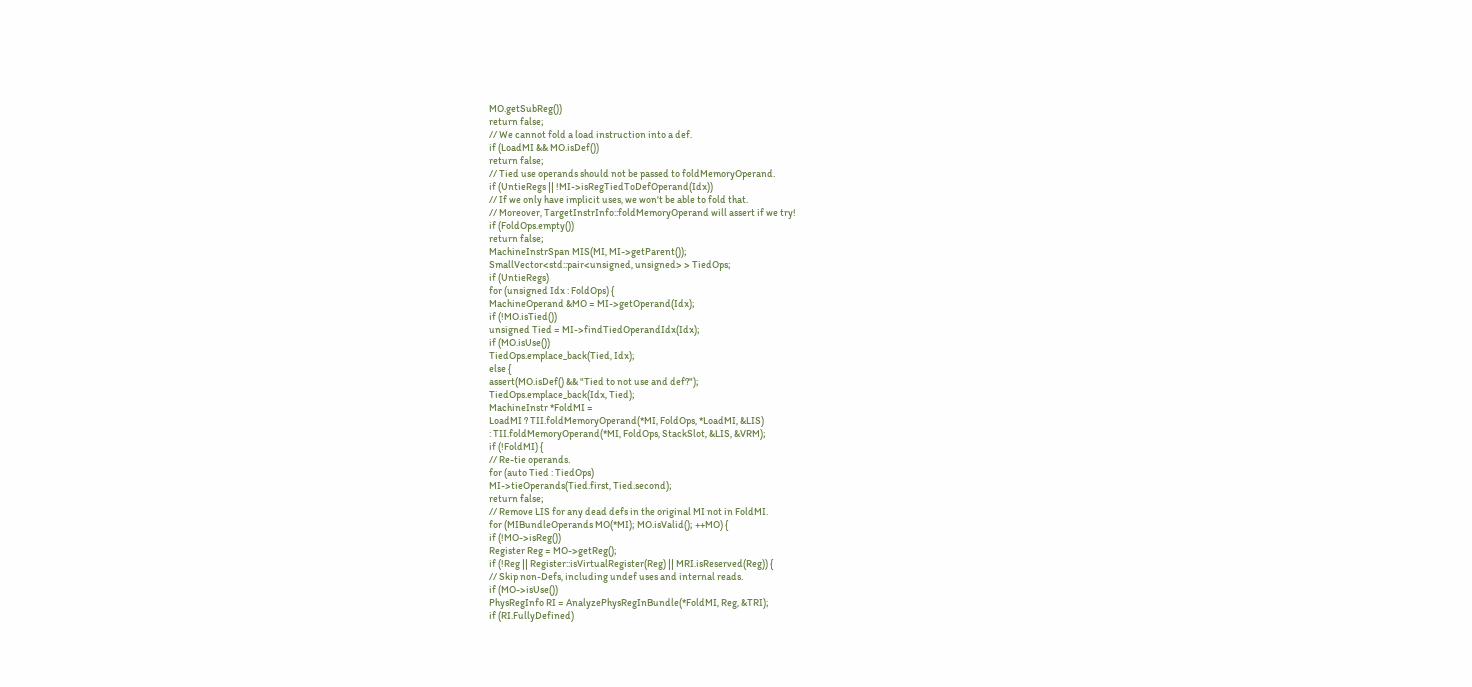MO.getSubReg())
return false;
// We cannot fold a load instruction into a def.
if (LoadMI && MO.isDef())
return false;
// Tied use operands should not be passed to foldMemoryOperand.
if (UntieRegs || !MI->isRegTiedToDefOperand(Idx))
// If we only have implicit uses, we won't be able to fold that.
// Moreover, TargetInstrInfo::foldMemoryOperand will assert if we try!
if (FoldOps.empty())
return false;
MachineInstrSpan MIS(MI, MI->getParent());
SmallVector<std::pair<unsigned, unsigned> > TiedOps;
if (UntieRegs)
for (unsigned Idx : FoldOps) {
MachineOperand &MO = MI->getOperand(Idx);
if (!MO.isTied())
unsigned Tied = MI->findTiedOperandIdx(Idx);
if (MO.isUse())
TiedOps.emplace_back(Tied, Idx);
else {
assert(MO.isDef() && "Tied to not use and def?");
TiedOps.emplace_back(Idx, Tied);
MachineInstr *FoldMI =
LoadMI ? TII.foldMemoryOperand(*MI, FoldOps, *LoadMI, &LIS)
: TII.foldMemoryOperand(*MI, FoldOps, StackSlot, &LIS, &VRM);
if (!FoldMI) {
// Re-tie operands.
for (auto Tied : TiedOps)
MI->tieOperands(Tied.first, Tied.second);
return false;
// Remove LIS for any dead defs in the original MI not in FoldMI.
for (MIBundleOperands MO(*MI); MO.isValid(); ++MO) {
if (!MO->isReg())
Register Reg = MO->getReg();
if (!Reg || Register::isVirtualRegister(Reg) || MRI.isReserved(Reg)) {
// Skip non-Defs, including undef uses and internal reads.
if (MO->isUse())
PhysRegInfo RI = AnalyzePhysRegInBundle(*FoldMI, Reg, &TRI);
if (RI.FullyDefined)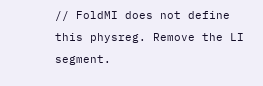// FoldMI does not define this physreg. Remove the LI segment.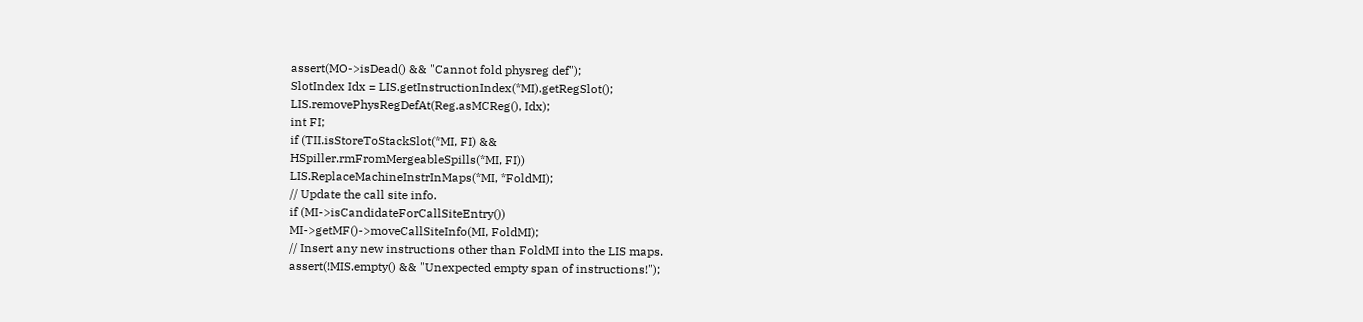assert(MO->isDead() && "Cannot fold physreg def");
SlotIndex Idx = LIS.getInstructionIndex(*MI).getRegSlot();
LIS.removePhysRegDefAt(Reg.asMCReg(), Idx);
int FI;
if (TII.isStoreToStackSlot(*MI, FI) &&
HSpiller.rmFromMergeableSpills(*MI, FI))
LIS.ReplaceMachineInstrInMaps(*MI, *FoldMI);
// Update the call site info.
if (MI->isCandidateForCallSiteEntry())
MI->getMF()->moveCallSiteInfo(MI, FoldMI);
// Insert any new instructions other than FoldMI into the LIS maps.
assert(!MIS.empty() && "Unexpected empty span of instructions!");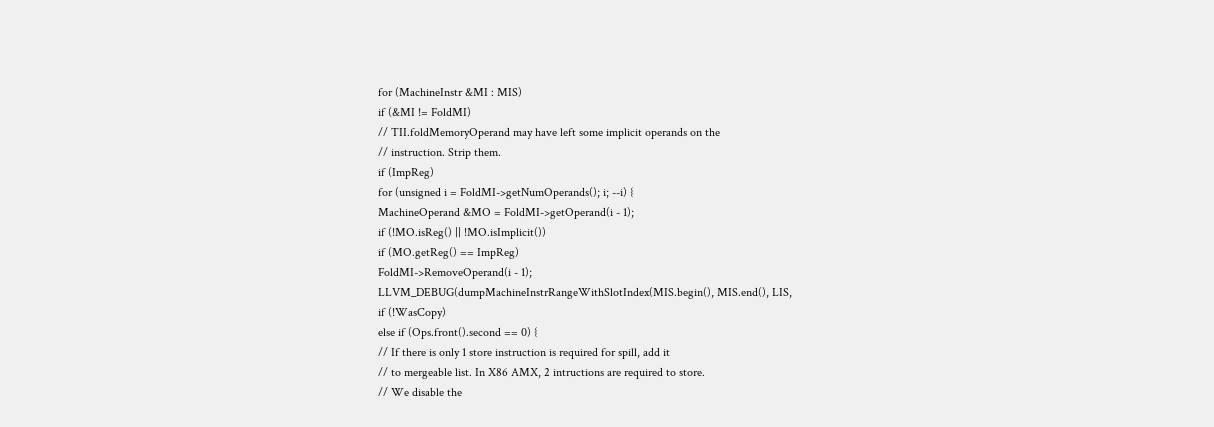for (MachineInstr &MI : MIS)
if (&MI != FoldMI)
// TII.foldMemoryOperand may have left some implicit operands on the
// instruction. Strip them.
if (ImpReg)
for (unsigned i = FoldMI->getNumOperands(); i; --i) {
MachineOperand &MO = FoldMI->getOperand(i - 1);
if (!MO.isReg() || !MO.isImplicit())
if (MO.getReg() == ImpReg)
FoldMI->RemoveOperand(i - 1);
LLVM_DEBUG(dumpMachineInstrRangeWithSlotIndex(MIS.begin(), MIS.end(), LIS,
if (!WasCopy)
else if (Ops.front().second == 0) {
// If there is only 1 store instruction is required for spill, add it
// to mergeable list. In X86 AMX, 2 intructions are required to store.
// We disable the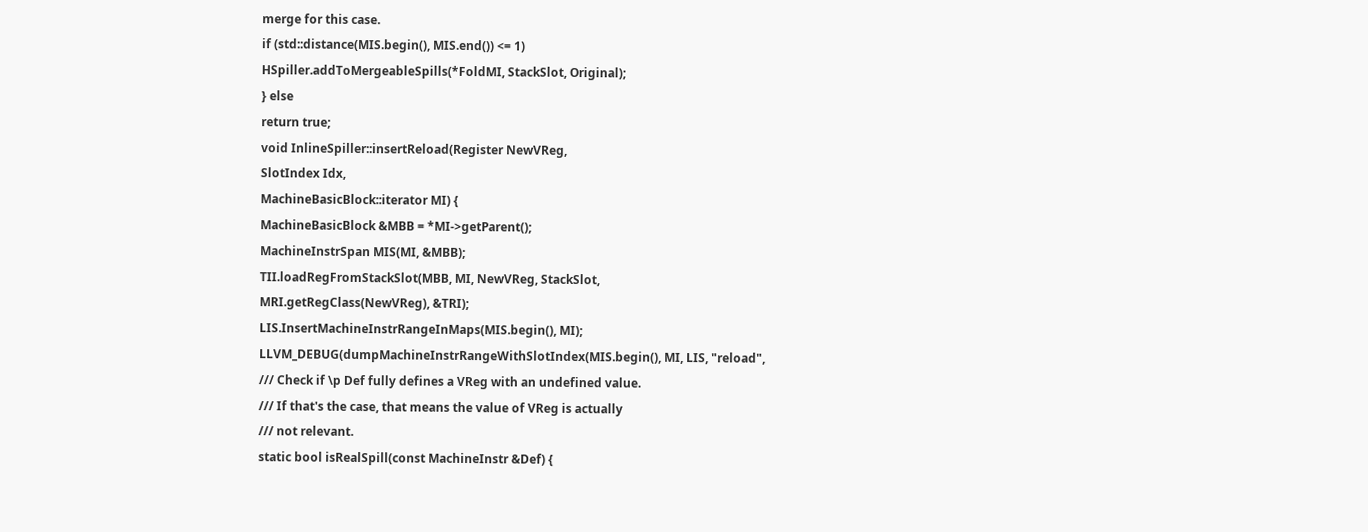merge for this case.
if (std::distance(MIS.begin(), MIS.end()) <= 1)
HSpiller.addToMergeableSpills(*FoldMI, StackSlot, Original);
} else
return true;
void InlineSpiller::insertReload(Register NewVReg,
SlotIndex Idx,
MachineBasicBlock::iterator MI) {
MachineBasicBlock &MBB = *MI->getParent();
MachineInstrSpan MIS(MI, &MBB);
TII.loadRegFromStackSlot(MBB, MI, NewVReg, StackSlot,
MRI.getRegClass(NewVReg), &TRI);
LIS.InsertMachineInstrRangeInMaps(MIS.begin(), MI);
LLVM_DEBUG(dumpMachineInstrRangeWithSlotIndex(MIS.begin(), MI, LIS, "reload",
/// Check if \p Def fully defines a VReg with an undefined value.
/// If that's the case, that means the value of VReg is actually
/// not relevant.
static bool isRealSpill(const MachineInstr &Def) {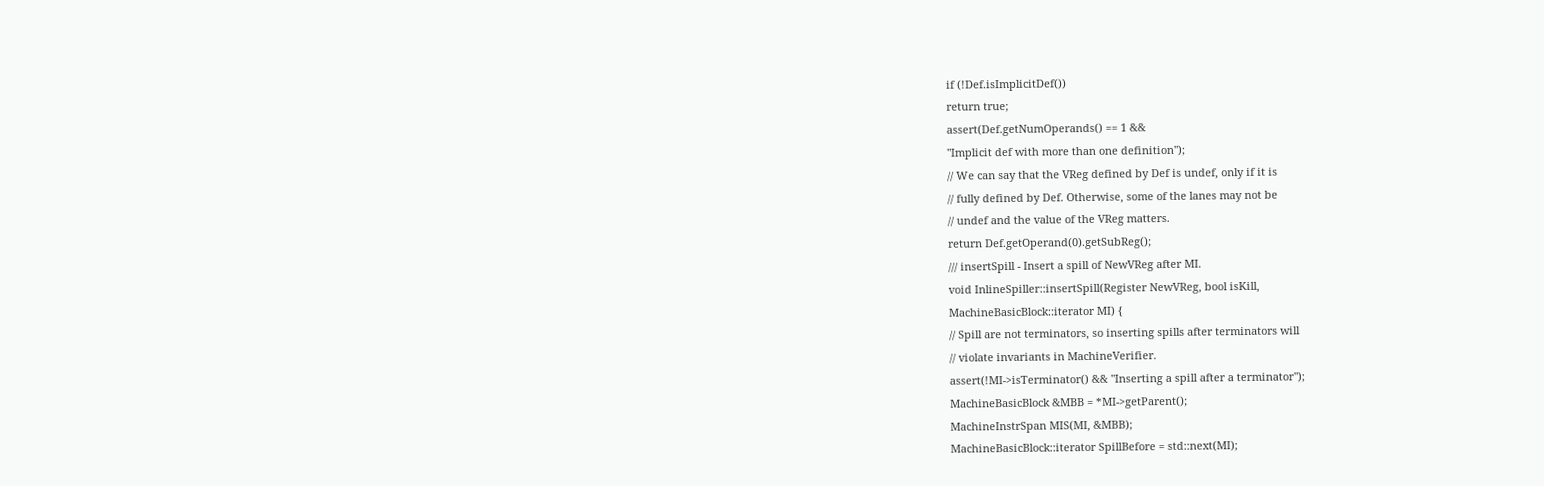if (!Def.isImplicitDef())
return true;
assert(Def.getNumOperands() == 1 &&
"Implicit def with more than one definition");
// We can say that the VReg defined by Def is undef, only if it is
// fully defined by Def. Otherwise, some of the lanes may not be
// undef and the value of the VReg matters.
return Def.getOperand(0).getSubReg();
/// insertSpill - Insert a spill of NewVReg after MI.
void InlineSpiller::insertSpill(Register NewVReg, bool isKill,
MachineBasicBlock::iterator MI) {
// Spill are not terminators, so inserting spills after terminators will
// violate invariants in MachineVerifier.
assert(!MI->isTerminator() && "Inserting a spill after a terminator");
MachineBasicBlock &MBB = *MI->getParent();
MachineInstrSpan MIS(MI, &MBB);
MachineBasicBlock::iterator SpillBefore = std::next(MI);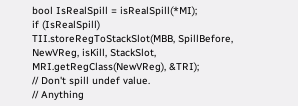bool IsRealSpill = isRealSpill(*MI);
if (IsRealSpill)
TII.storeRegToStackSlot(MBB, SpillBefore, NewVReg, isKill, StackSlot,
MRI.getRegClass(NewVReg), &TRI);
// Don't spill undef value.
// Anything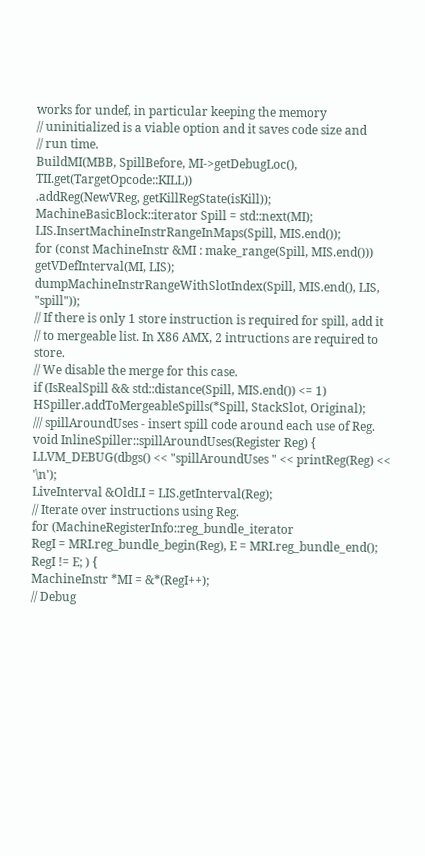works for undef, in particular keeping the memory
// uninitialized is a viable option and it saves code size and
// run time.
BuildMI(MBB, SpillBefore, MI->getDebugLoc(), TII.get(TargetOpcode::KILL))
.addReg(NewVReg, getKillRegState(isKill));
MachineBasicBlock::iterator Spill = std::next(MI);
LIS.InsertMachineInstrRangeInMaps(Spill, MIS.end());
for (const MachineInstr &MI : make_range(Spill, MIS.end()))
getVDefInterval(MI, LIS);
dumpMachineInstrRangeWithSlotIndex(Spill, MIS.end(), LIS, "spill"));
// If there is only 1 store instruction is required for spill, add it
// to mergeable list. In X86 AMX, 2 intructions are required to store.
// We disable the merge for this case.
if (IsRealSpill && std::distance(Spill, MIS.end()) <= 1)
HSpiller.addToMergeableSpills(*Spill, StackSlot, Original);
/// spillAroundUses - insert spill code around each use of Reg.
void InlineSpiller::spillAroundUses(Register Reg) {
LLVM_DEBUG(dbgs() << "spillAroundUses " << printReg(Reg) << '\n');
LiveInterval &OldLI = LIS.getInterval(Reg);
// Iterate over instructions using Reg.
for (MachineRegisterInfo::reg_bundle_iterator
RegI = MRI.reg_bundle_begin(Reg), E = MRI.reg_bundle_end();
RegI != E; ) {
MachineInstr *MI = &*(RegI++);
// Debug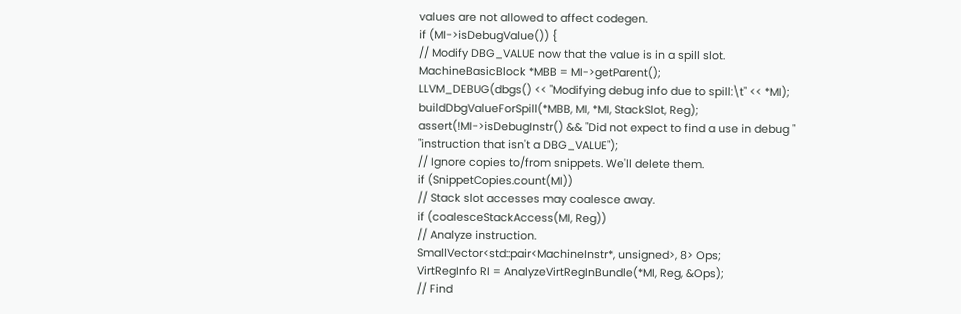values are not allowed to affect codegen.
if (MI->isDebugValue()) {
// Modify DBG_VALUE now that the value is in a spill slot.
MachineBasicBlock *MBB = MI->getParent();
LLVM_DEBUG(dbgs() << "Modifying debug info due to spill:\t" << *MI);
buildDbgValueForSpill(*MBB, MI, *MI, StackSlot, Reg);
assert(!MI->isDebugInstr() && "Did not expect to find a use in debug "
"instruction that isn't a DBG_VALUE");
// Ignore copies to/from snippets. We'll delete them.
if (SnippetCopies.count(MI))
// Stack slot accesses may coalesce away.
if (coalesceStackAccess(MI, Reg))
// Analyze instruction.
SmallVector<std::pair<MachineInstr*, unsigned>, 8> Ops;
VirtRegInfo RI = AnalyzeVirtRegInBundle(*MI, Reg, &Ops);
// Find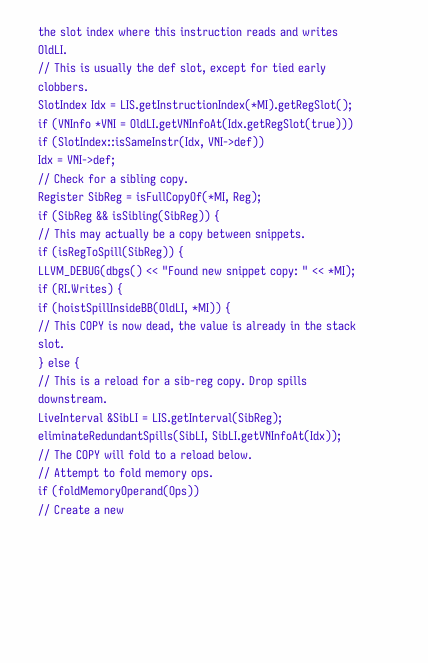the slot index where this instruction reads and writes OldLI.
// This is usually the def slot, except for tied early clobbers.
SlotIndex Idx = LIS.getInstructionIndex(*MI).getRegSlot();
if (VNInfo *VNI = OldLI.getVNInfoAt(Idx.getRegSlot(true)))
if (SlotIndex::isSameInstr(Idx, VNI->def))
Idx = VNI->def;
// Check for a sibling copy.
Register SibReg = isFullCopyOf(*MI, Reg);
if (SibReg && isSibling(SibReg)) {
// This may actually be a copy between snippets.
if (isRegToSpill(SibReg)) {
LLVM_DEBUG(dbgs() << "Found new snippet copy: " << *MI);
if (RI.Writes) {
if (hoistSpillInsideBB(OldLI, *MI)) {
// This COPY is now dead, the value is already in the stack slot.
} else {
// This is a reload for a sib-reg copy. Drop spills downstream.
LiveInterval &SibLI = LIS.getInterval(SibReg);
eliminateRedundantSpills(SibLI, SibLI.getVNInfoAt(Idx));
// The COPY will fold to a reload below.
// Attempt to fold memory ops.
if (foldMemoryOperand(Ops))
// Create a new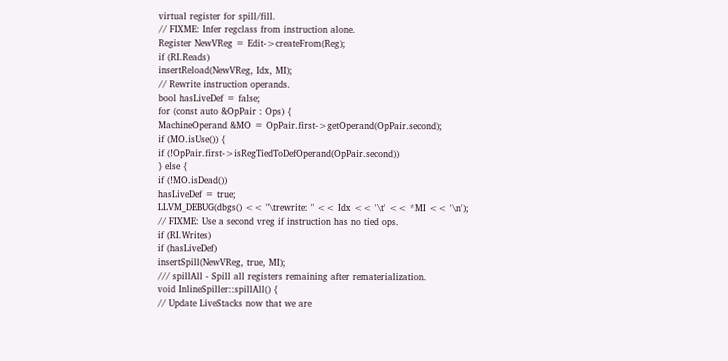virtual register for spill/fill.
// FIXME: Infer regclass from instruction alone.
Register NewVReg = Edit->createFrom(Reg);
if (RI.Reads)
insertReload(NewVReg, Idx, MI);
// Rewrite instruction operands.
bool hasLiveDef = false;
for (const auto &OpPair : Ops) {
MachineOperand &MO = OpPair.first->getOperand(OpPair.second);
if (MO.isUse()) {
if (!OpPair.first->isRegTiedToDefOperand(OpPair.second))
} else {
if (!MO.isDead())
hasLiveDef = true;
LLVM_DEBUG(dbgs() << "\trewrite: " << Idx << '\t' << *MI << '\n');
// FIXME: Use a second vreg if instruction has no tied ops.
if (RI.Writes)
if (hasLiveDef)
insertSpill(NewVReg, true, MI);
/// spillAll - Spill all registers remaining after rematerialization.
void InlineSpiller::spillAll() {
// Update LiveStacks now that we are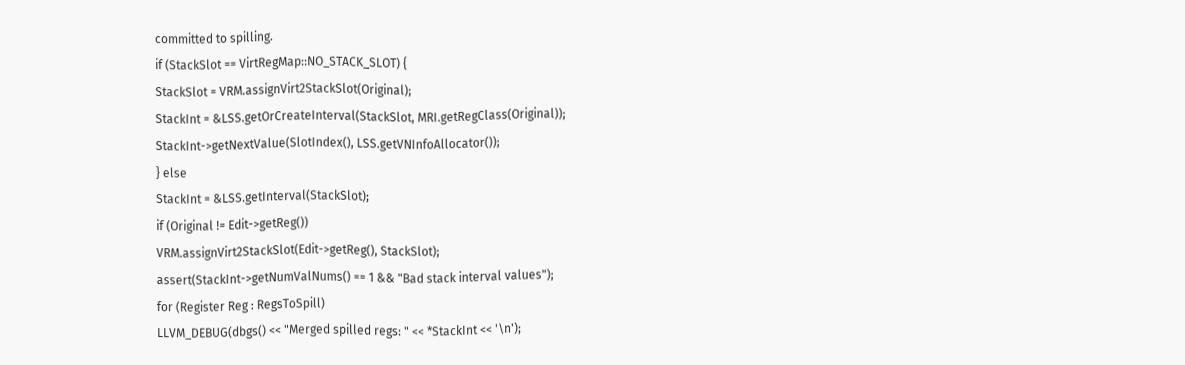committed to spilling.
if (StackSlot == VirtRegMap::NO_STACK_SLOT) {
StackSlot = VRM.assignVirt2StackSlot(Original);
StackInt = &LSS.getOrCreateInterval(StackSlot, MRI.getRegClass(Original));
StackInt->getNextValue(SlotIndex(), LSS.getVNInfoAllocator());
} else
StackInt = &LSS.getInterval(StackSlot);
if (Original != Edit->getReg())
VRM.assignVirt2StackSlot(Edit->getReg(), StackSlot);
assert(StackInt->getNumValNums() == 1 && "Bad stack interval values");
for (Register Reg : RegsToSpill)
LLVM_DEBUG(dbgs() << "Merged spilled regs: " << *StackInt << '\n');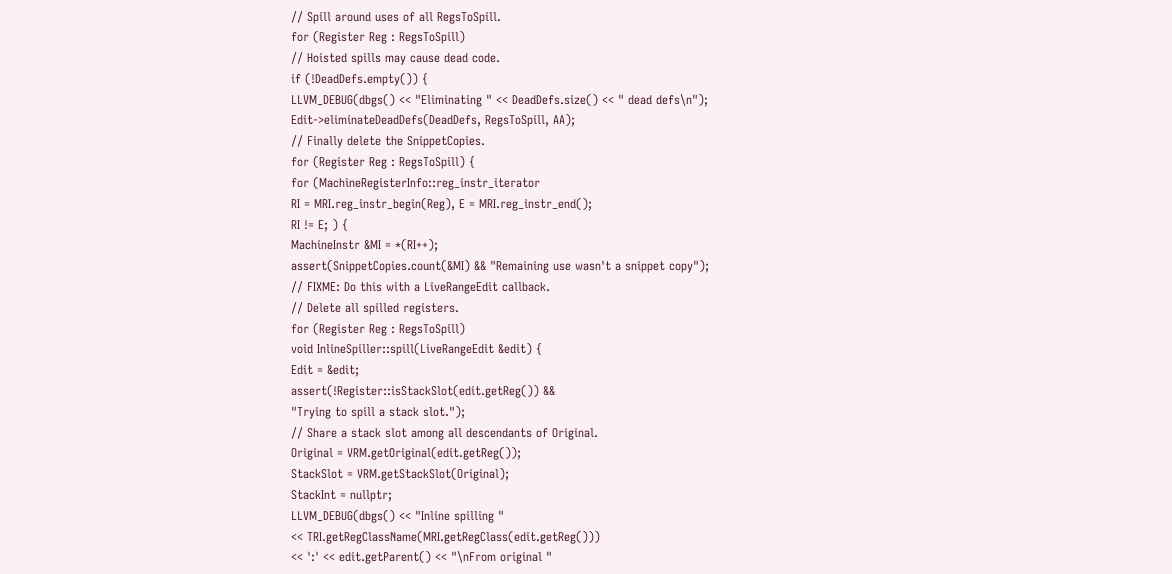// Spill around uses of all RegsToSpill.
for (Register Reg : RegsToSpill)
// Hoisted spills may cause dead code.
if (!DeadDefs.empty()) {
LLVM_DEBUG(dbgs() << "Eliminating " << DeadDefs.size() << " dead defs\n");
Edit->eliminateDeadDefs(DeadDefs, RegsToSpill, AA);
// Finally delete the SnippetCopies.
for (Register Reg : RegsToSpill) {
for (MachineRegisterInfo::reg_instr_iterator
RI = MRI.reg_instr_begin(Reg), E = MRI.reg_instr_end();
RI != E; ) {
MachineInstr &MI = *(RI++);
assert(SnippetCopies.count(&MI) && "Remaining use wasn't a snippet copy");
// FIXME: Do this with a LiveRangeEdit callback.
// Delete all spilled registers.
for (Register Reg : RegsToSpill)
void InlineSpiller::spill(LiveRangeEdit &edit) {
Edit = &edit;
assert(!Register::isStackSlot(edit.getReg()) &&
"Trying to spill a stack slot.");
// Share a stack slot among all descendants of Original.
Original = VRM.getOriginal(edit.getReg());
StackSlot = VRM.getStackSlot(Original);
StackInt = nullptr;
LLVM_DEBUG(dbgs() << "Inline spilling "
<< TRI.getRegClassName(MRI.getRegClass(edit.getReg()))
<< ':' << edit.getParent() << "\nFrom original "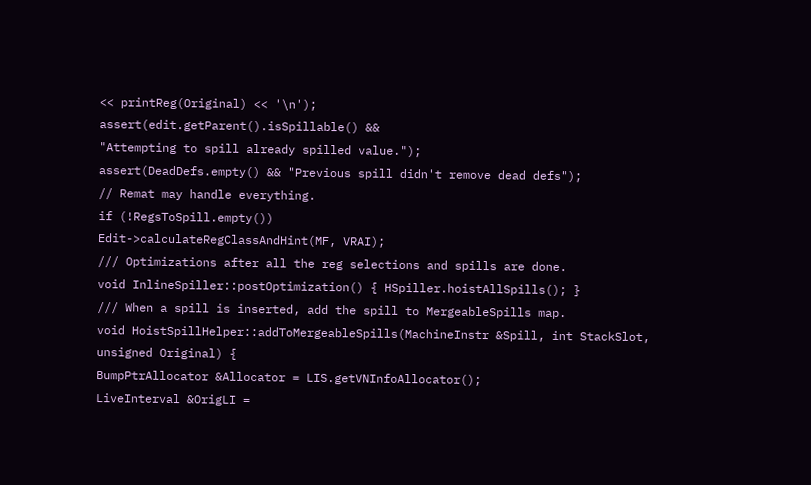<< printReg(Original) << '\n');
assert(edit.getParent().isSpillable() &&
"Attempting to spill already spilled value.");
assert(DeadDefs.empty() && "Previous spill didn't remove dead defs");
// Remat may handle everything.
if (!RegsToSpill.empty())
Edit->calculateRegClassAndHint(MF, VRAI);
/// Optimizations after all the reg selections and spills are done.
void InlineSpiller::postOptimization() { HSpiller.hoistAllSpills(); }
/// When a spill is inserted, add the spill to MergeableSpills map.
void HoistSpillHelper::addToMergeableSpills(MachineInstr &Spill, int StackSlot,
unsigned Original) {
BumpPtrAllocator &Allocator = LIS.getVNInfoAllocator();
LiveInterval &OrigLI =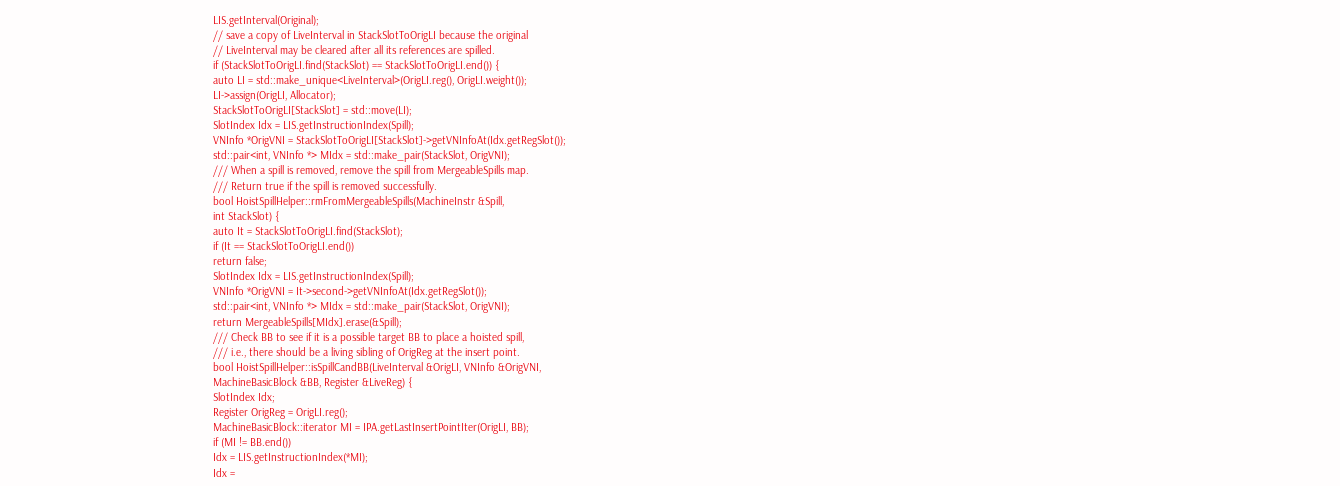LIS.getInterval(Original);
// save a copy of LiveInterval in StackSlotToOrigLI because the original
// LiveInterval may be cleared after all its references are spilled.
if (StackSlotToOrigLI.find(StackSlot) == StackSlotToOrigLI.end()) {
auto LI = std::make_unique<LiveInterval>(OrigLI.reg(), OrigLI.weight());
LI->assign(OrigLI, Allocator);
StackSlotToOrigLI[StackSlot] = std::move(LI);
SlotIndex Idx = LIS.getInstructionIndex(Spill);
VNInfo *OrigVNI = StackSlotToOrigLI[StackSlot]->getVNInfoAt(Idx.getRegSlot());
std::pair<int, VNInfo *> MIdx = std::make_pair(StackSlot, OrigVNI);
/// When a spill is removed, remove the spill from MergeableSpills map.
/// Return true if the spill is removed successfully.
bool HoistSpillHelper::rmFromMergeableSpills(MachineInstr &Spill,
int StackSlot) {
auto It = StackSlotToOrigLI.find(StackSlot);
if (It == StackSlotToOrigLI.end())
return false;
SlotIndex Idx = LIS.getInstructionIndex(Spill);
VNInfo *OrigVNI = It->second->getVNInfoAt(Idx.getRegSlot());
std::pair<int, VNInfo *> MIdx = std::make_pair(StackSlot, OrigVNI);
return MergeableSpills[MIdx].erase(&Spill);
/// Check BB to see if it is a possible target BB to place a hoisted spill,
/// i.e., there should be a living sibling of OrigReg at the insert point.
bool HoistSpillHelper::isSpillCandBB(LiveInterval &OrigLI, VNInfo &OrigVNI,
MachineBasicBlock &BB, Register &LiveReg) {
SlotIndex Idx;
Register OrigReg = OrigLI.reg();
MachineBasicBlock::iterator MI = IPA.getLastInsertPointIter(OrigLI, BB);
if (MI != BB.end())
Idx = LIS.getInstructionIndex(*MI);
Idx =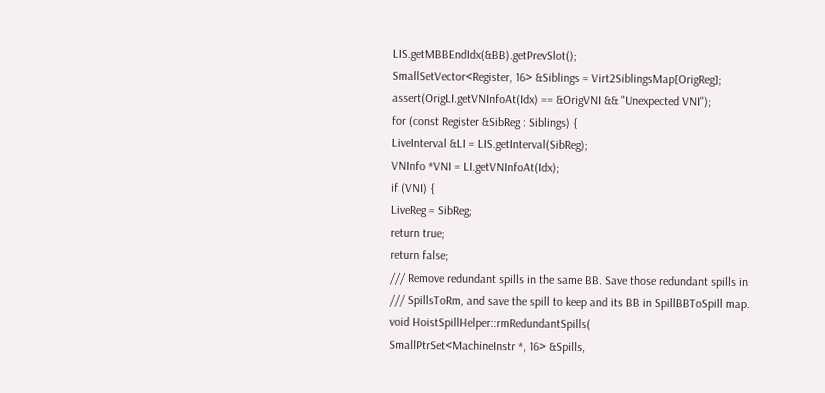LIS.getMBBEndIdx(&BB).getPrevSlot();
SmallSetVector<Register, 16> &Siblings = Virt2SiblingsMap[OrigReg];
assert(OrigLI.getVNInfoAt(Idx) == &OrigVNI && "Unexpected VNI");
for (const Register &SibReg : Siblings) {
LiveInterval &LI = LIS.getInterval(SibReg);
VNInfo *VNI = LI.getVNInfoAt(Idx);
if (VNI) {
LiveReg = SibReg;
return true;
return false;
/// Remove redundant spills in the same BB. Save those redundant spills in
/// SpillsToRm, and save the spill to keep and its BB in SpillBBToSpill map.
void HoistSpillHelper::rmRedundantSpills(
SmallPtrSet<MachineInstr *, 16> &Spills,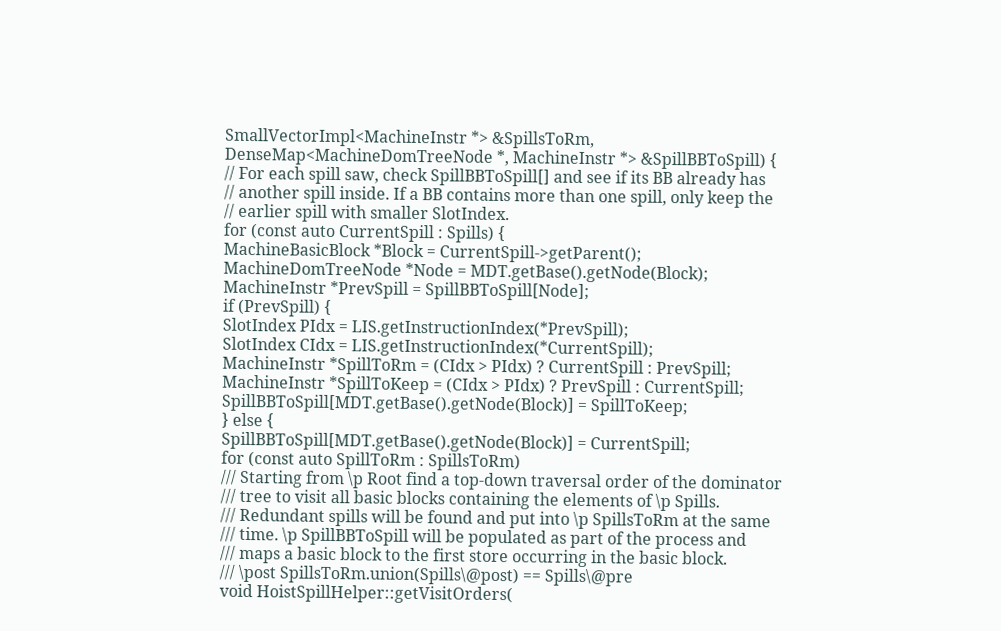SmallVectorImpl<MachineInstr *> &SpillsToRm,
DenseMap<MachineDomTreeNode *, MachineInstr *> &SpillBBToSpill) {
// For each spill saw, check SpillBBToSpill[] and see if its BB already has
// another spill inside. If a BB contains more than one spill, only keep the
// earlier spill with smaller SlotIndex.
for (const auto CurrentSpill : Spills) {
MachineBasicBlock *Block = CurrentSpill->getParent();
MachineDomTreeNode *Node = MDT.getBase().getNode(Block);
MachineInstr *PrevSpill = SpillBBToSpill[Node];
if (PrevSpill) {
SlotIndex PIdx = LIS.getInstructionIndex(*PrevSpill);
SlotIndex CIdx = LIS.getInstructionIndex(*CurrentSpill);
MachineInstr *SpillToRm = (CIdx > PIdx) ? CurrentSpill : PrevSpill;
MachineInstr *SpillToKeep = (CIdx > PIdx) ? PrevSpill : CurrentSpill;
SpillBBToSpill[MDT.getBase().getNode(Block)] = SpillToKeep;
} else {
SpillBBToSpill[MDT.getBase().getNode(Block)] = CurrentSpill;
for (const auto SpillToRm : SpillsToRm)
/// Starting from \p Root find a top-down traversal order of the dominator
/// tree to visit all basic blocks containing the elements of \p Spills.
/// Redundant spills will be found and put into \p SpillsToRm at the same
/// time. \p SpillBBToSpill will be populated as part of the process and
/// maps a basic block to the first store occurring in the basic block.
/// \post SpillsToRm.union(Spills\@post) == Spills\@pre
void HoistSpillHelper::getVisitOrders(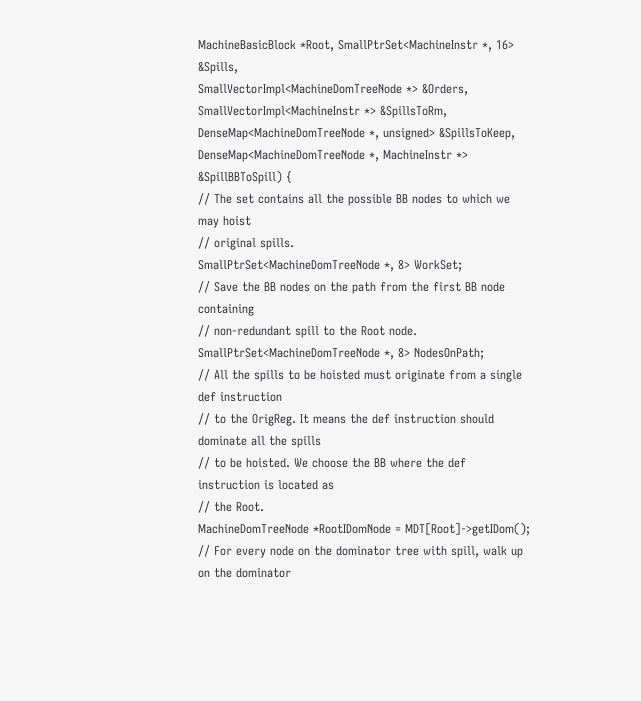MachineBasicBlock *Root, SmallPtrSet<MachineInstr *, 16> &Spills,
SmallVectorImpl<MachineDomTreeNode *> &Orders,
SmallVectorImpl<MachineInstr *> &SpillsToRm,
DenseMap<MachineDomTreeNode *, unsigned> &SpillsToKeep,
DenseMap<MachineDomTreeNode *, MachineInstr *> &SpillBBToSpill) {
// The set contains all the possible BB nodes to which we may hoist
// original spills.
SmallPtrSet<MachineDomTreeNode *, 8> WorkSet;
// Save the BB nodes on the path from the first BB node containing
// non-redundant spill to the Root node.
SmallPtrSet<MachineDomTreeNode *, 8> NodesOnPath;
// All the spills to be hoisted must originate from a single def instruction
// to the OrigReg. It means the def instruction should dominate all the spills
// to be hoisted. We choose the BB where the def instruction is located as
// the Root.
MachineDomTreeNode *RootIDomNode = MDT[Root]->getIDom();
// For every node on the dominator tree with spill, walk up on the dominator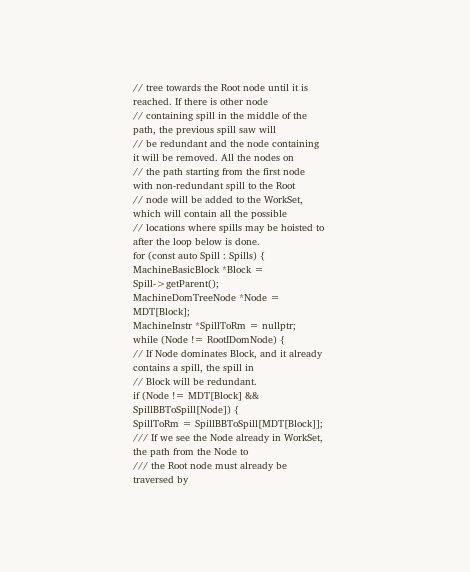// tree towards the Root node until it is reached. If there is other node
// containing spill in the middle of the path, the previous spill saw will
// be redundant and the node containing it will be removed. All the nodes on
// the path starting from the first node with non-redundant spill to the Root
// node will be added to the WorkSet, which will contain all the possible
// locations where spills may be hoisted to after the loop below is done.
for (const auto Spill : Spills) {
MachineBasicBlock *Block = Spill->getParent();
MachineDomTreeNode *Node = MDT[Block];
MachineInstr *SpillToRm = nullptr;
while (Node != RootIDomNode) {
// If Node dominates Block, and it already contains a spill, the spill in
// Block will be redundant.
if (Node != MDT[Block] && SpillBBToSpill[Node]) {
SpillToRm = SpillBBToSpill[MDT[Block]];
/// If we see the Node already in WorkSet, the path from the Node to
/// the Root node must already be traversed by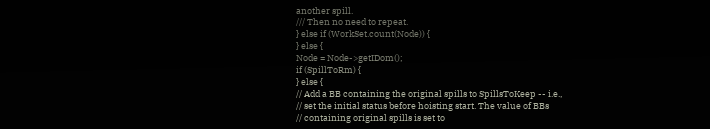another spill.
/// Then no need to repeat.
} else if (WorkSet.count(Node)) {
} else {
Node = Node->getIDom();
if (SpillToRm) {
} else {
// Add a BB containing the original spills to SpillsToKeep -- i.e.,
// set the initial status before hoisting start. The value of BBs
// containing original spills is set to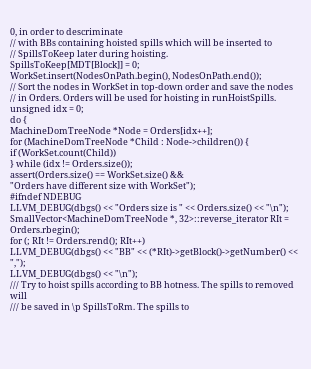0, in order to descriminate
// with BBs containing hoisted spills which will be inserted to
// SpillsToKeep later during hoisting.
SpillsToKeep[MDT[Block]] = 0;
WorkSet.insert(NodesOnPath.begin(), NodesOnPath.end());
// Sort the nodes in WorkSet in top-down order and save the nodes
// in Orders. Orders will be used for hoisting in runHoistSpills.
unsigned idx = 0;
do {
MachineDomTreeNode *Node = Orders[idx++];
for (MachineDomTreeNode *Child : Node->children()) {
if (WorkSet.count(Child))
} while (idx != Orders.size());
assert(Orders.size() == WorkSet.size() &&
"Orders have different size with WorkSet");
#ifndef NDEBUG
LLVM_DEBUG(dbgs() << "Orders size is " << Orders.size() << "\n");
SmallVector<MachineDomTreeNode *, 32>::reverse_iterator RIt = Orders.rbegin();
for (; RIt != Orders.rend(); RIt++)
LLVM_DEBUG(dbgs() << "BB" << (*RIt)->getBlock()->getNumber() << ",");
LLVM_DEBUG(dbgs() << "\n");
/// Try to hoist spills according to BB hotness. The spills to removed will
/// be saved in \p SpillsToRm. The spills to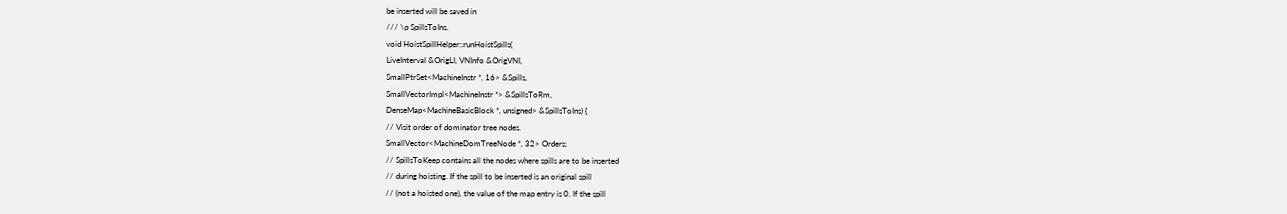be inserted will be saved in
/// \p SpillsToIns.
void HoistSpillHelper::runHoistSpills(
LiveInterval &OrigLI, VNInfo &OrigVNI,
SmallPtrSet<MachineInstr *, 16> &Spills,
SmallVectorImpl<MachineInstr *> &SpillsToRm,
DenseMap<MachineBasicBlock *, unsigned> &SpillsToIns) {
// Visit order of dominator tree nodes.
SmallVector<MachineDomTreeNode *, 32> Orders;
// SpillsToKeep contains all the nodes where spills are to be inserted
// during hoisting. If the spill to be inserted is an original spill
// (not a hoisted one), the value of the map entry is 0. If the spill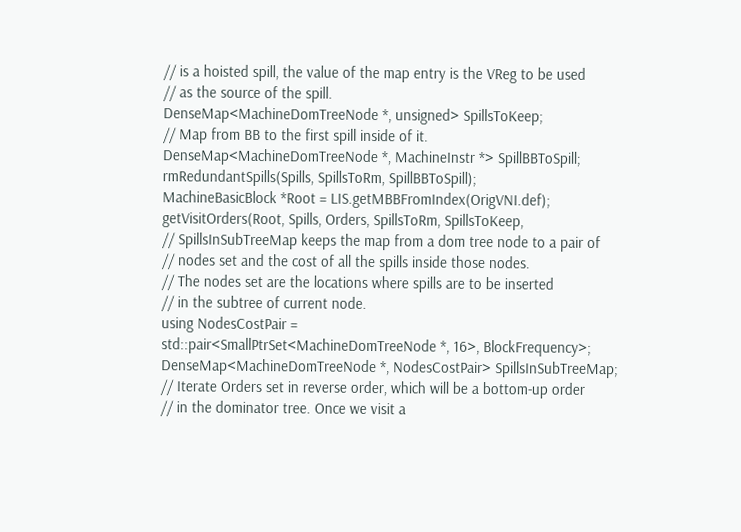// is a hoisted spill, the value of the map entry is the VReg to be used
// as the source of the spill.
DenseMap<MachineDomTreeNode *, unsigned> SpillsToKeep;
// Map from BB to the first spill inside of it.
DenseMap<MachineDomTreeNode *, MachineInstr *> SpillBBToSpill;
rmRedundantSpills(Spills, SpillsToRm, SpillBBToSpill);
MachineBasicBlock *Root = LIS.getMBBFromIndex(OrigVNI.def);
getVisitOrders(Root, Spills, Orders, SpillsToRm, SpillsToKeep,
// SpillsInSubTreeMap keeps the map from a dom tree node to a pair of
// nodes set and the cost of all the spills inside those nodes.
// The nodes set are the locations where spills are to be inserted
// in the subtree of current node.
using NodesCostPair =
std::pair<SmallPtrSet<MachineDomTreeNode *, 16>, BlockFrequency>;
DenseMap<MachineDomTreeNode *, NodesCostPair> SpillsInSubTreeMap;
// Iterate Orders set in reverse order, which will be a bottom-up order
// in the dominator tree. Once we visit a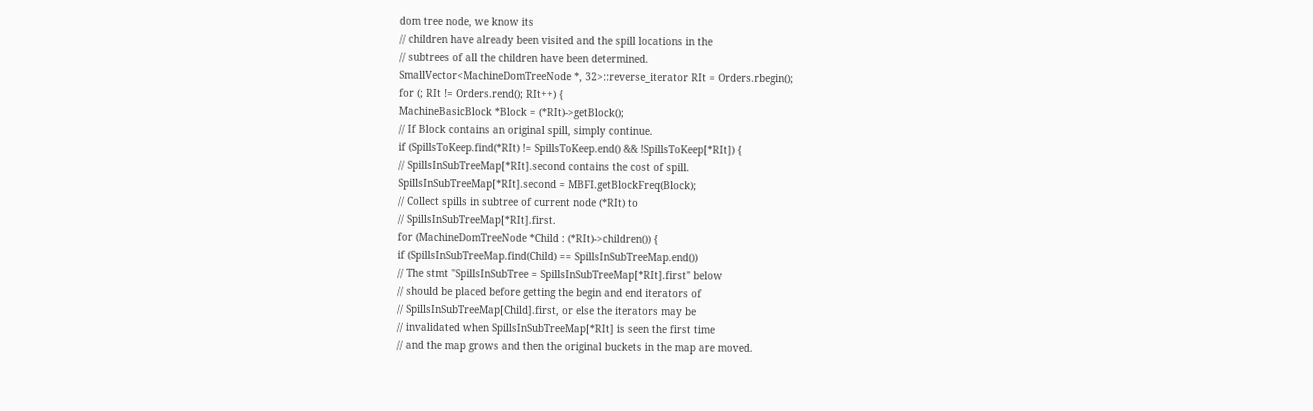dom tree node, we know its
// children have already been visited and the spill locations in the
// subtrees of all the children have been determined.
SmallVector<MachineDomTreeNode *, 32>::reverse_iterator RIt = Orders.rbegin();
for (; RIt != Orders.rend(); RIt++) {
MachineBasicBlock *Block = (*RIt)->getBlock();
// If Block contains an original spill, simply continue.
if (SpillsToKeep.find(*RIt) != SpillsToKeep.end() && !SpillsToKeep[*RIt]) {
// SpillsInSubTreeMap[*RIt].second contains the cost of spill.
SpillsInSubTreeMap[*RIt].second = MBFI.getBlockFreq(Block);
// Collect spills in subtree of current node (*RIt) to
// SpillsInSubTreeMap[*RIt].first.
for (MachineDomTreeNode *Child : (*RIt)->children()) {
if (SpillsInSubTreeMap.find(Child) == SpillsInSubTreeMap.end())
// The stmt "SpillsInSubTree = SpillsInSubTreeMap[*RIt].first" below
// should be placed before getting the begin and end iterators of
// SpillsInSubTreeMap[Child].first, or else the iterators may be
// invalidated when SpillsInSubTreeMap[*RIt] is seen the first time
// and the map grows and then the original buckets in the map are moved.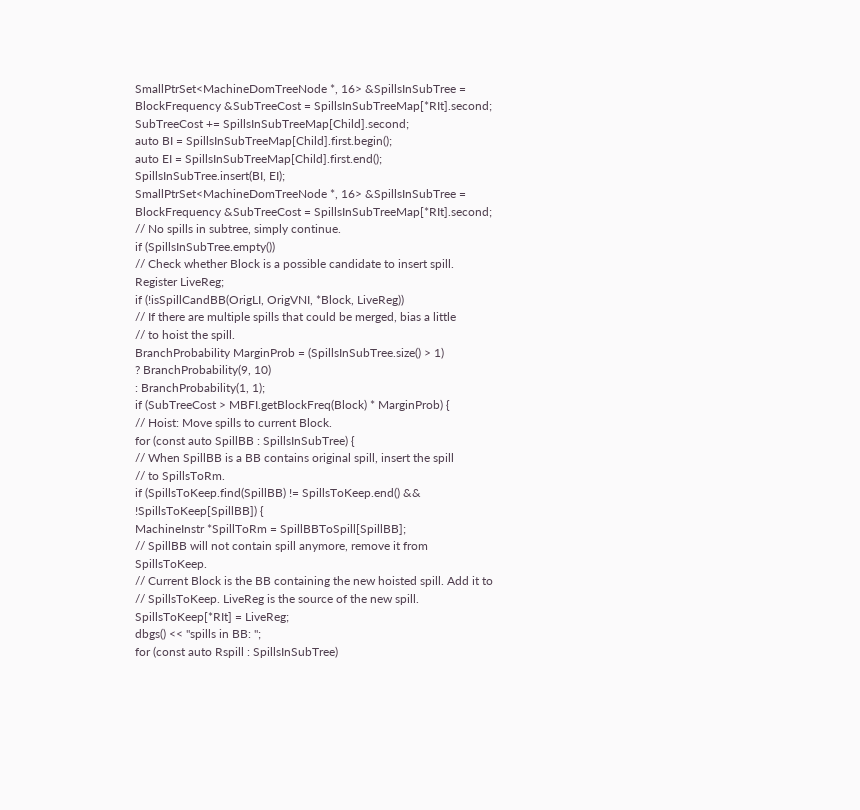SmallPtrSet<MachineDomTreeNode *, 16> &SpillsInSubTree =
BlockFrequency &SubTreeCost = SpillsInSubTreeMap[*RIt].second;
SubTreeCost += SpillsInSubTreeMap[Child].second;
auto BI = SpillsInSubTreeMap[Child].first.begin();
auto EI = SpillsInSubTreeMap[Child].first.end();
SpillsInSubTree.insert(BI, EI);
SmallPtrSet<MachineDomTreeNode *, 16> &SpillsInSubTree =
BlockFrequency &SubTreeCost = SpillsInSubTreeMap[*RIt].second;
// No spills in subtree, simply continue.
if (SpillsInSubTree.empty())
// Check whether Block is a possible candidate to insert spill.
Register LiveReg;
if (!isSpillCandBB(OrigLI, OrigVNI, *Block, LiveReg))
// If there are multiple spills that could be merged, bias a little
// to hoist the spill.
BranchProbability MarginProb = (SpillsInSubTree.size() > 1)
? BranchProbability(9, 10)
: BranchProbability(1, 1);
if (SubTreeCost > MBFI.getBlockFreq(Block) * MarginProb) {
// Hoist: Move spills to current Block.
for (const auto SpillBB : SpillsInSubTree) {
// When SpillBB is a BB contains original spill, insert the spill
// to SpillsToRm.
if (SpillsToKeep.find(SpillBB) != SpillsToKeep.end() &&
!SpillsToKeep[SpillBB]) {
MachineInstr *SpillToRm = SpillBBToSpill[SpillBB];
// SpillBB will not contain spill anymore, remove it from SpillsToKeep.
// Current Block is the BB containing the new hoisted spill. Add it to
// SpillsToKeep. LiveReg is the source of the new spill.
SpillsToKeep[*RIt] = LiveReg;
dbgs() << "spills in BB: ";
for (const auto Rspill : SpillsInSubTree)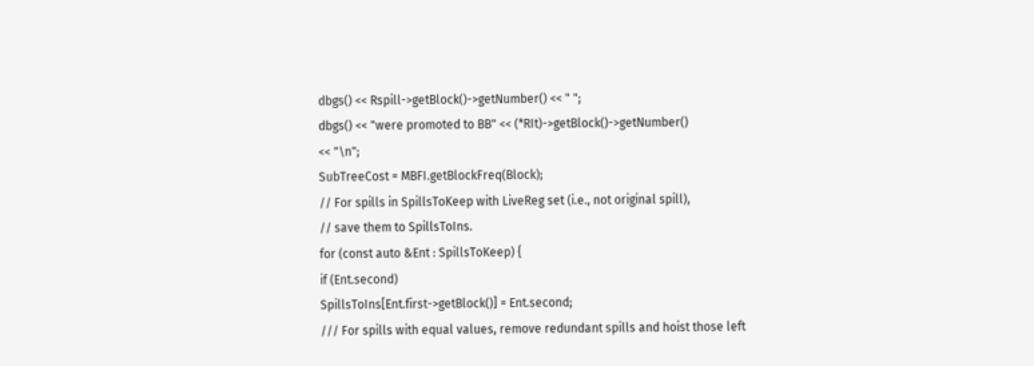dbgs() << Rspill->getBlock()->getNumber() << " ";
dbgs() << "were promoted to BB" << (*RIt)->getBlock()->getNumber()
<< "\n";
SubTreeCost = MBFI.getBlockFreq(Block);
// For spills in SpillsToKeep with LiveReg set (i.e., not original spill),
// save them to SpillsToIns.
for (const auto &Ent : SpillsToKeep) {
if (Ent.second)
SpillsToIns[Ent.first->getBlock()] = Ent.second;
/// For spills with equal values, remove redundant spills and hoist those left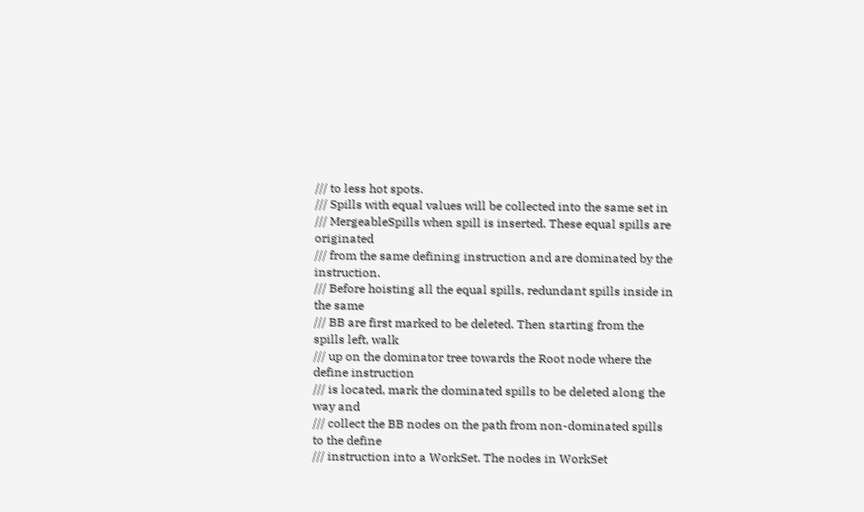/// to less hot spots.
/// Spills with equal values will be collected into the same set in
/// MergeableSpills when spill is inserted. These equal spills are originated
/// from the same defining instruction and are dominated by the instruction.
/// Before hoisting all the equal spills, redundant spills inside in the same
/// BB are first marked to be deleted. Then starting from the spills left, walk
/// up on the dominator tree towards the Root node where the define instruction
/// is located, mark the dominated spills to be deleted along the way and
/// collect the BB nodes on the path from non-dominated spills to the define
/// instruction into a WorkSet. The nodes in WorkSet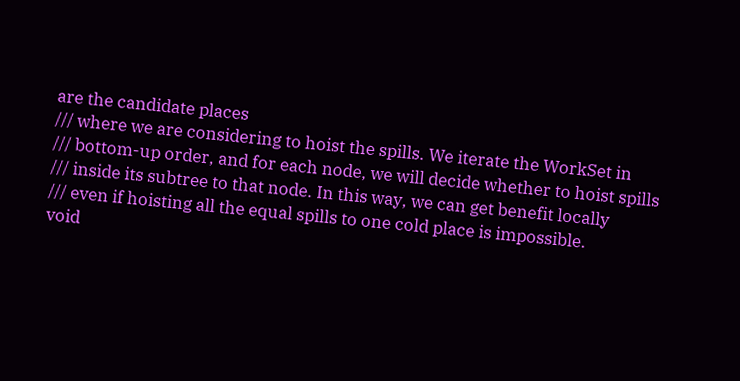are the candidate places
/// where we are considering to hoist the spills. We iterate the WorkSet in
/// bottom-up order, and for each node, we will decide whether to hoist spills
/// inside its subtree to that node. In this way, we can get benefit locally
/// even if hoisting all the equal spills to one cold place is impossible.
void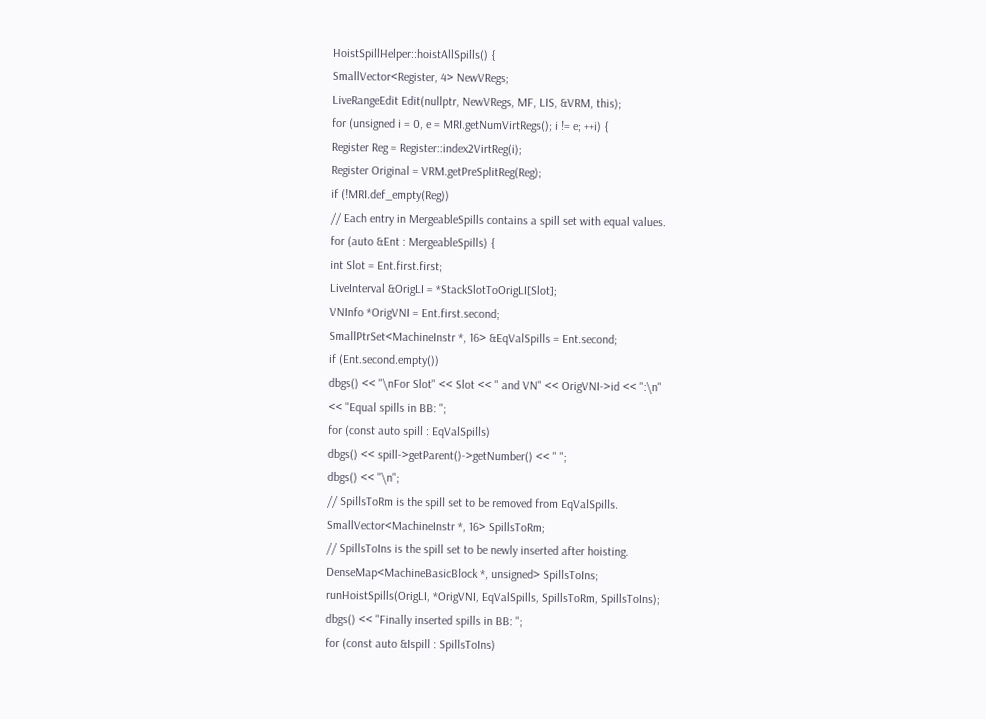HoistSpillHelper::hoistAllSpills() {
SmallVector<Register, 4> NewVRegs;
LiveRangeEdit Edit(nullptr, NewVRegs, MF, LIS, &VRM, this);
for (unsigned i = 0, e = MRI.getNumVirtRegs(); i != e; ++i) {
Register Reg = Register::index2VirtReg(i);
Register Original = VRM.getPreSplitReg(Reg);
if (!MRI.def_empty(Reg))
// Each entry in MergeableSpills contains a spill set with equal values.
for (auto &Ent : MergeableSpills) {
int Slot = Ent.first.first;
LiveInterval &OrigLI = *StackSlotToOrigLI[Slot];
VNInfo *OrigVNI = Ent.first.second;
SmallPtrSet<MachineInstr *, 16> &EqValSpills = Ent.second;
if (Ent.second.empty())
dbgs() << "\nFor Slot" << Slot << " and VN" << OrigVNI->id << ":\n"
<< "Equal spills in BB: ";
for (const auto spill : EqValSpills)
dbgs() << spill->getParent()->getNumber() << " ";
dbgs() << "\n";
// SpillsToRm is the spill set to be removed from EqValSpills.
SmallVector<MachineInstr *, 16> SpillsToRm;
// SpillsToIns is the spill set to be newly inserted after hoisting.
DenseMap<MachineBasicBlock *, unsigned> SpillsToIns;
runHoistSpills(OrigLI, *OrigVNI, EqValSpills, SpillsToRm, SpillsToIns);
dbgs() << "Finally inserted spills in BB: ";
for (const auto &Ispill : SpillsToIns)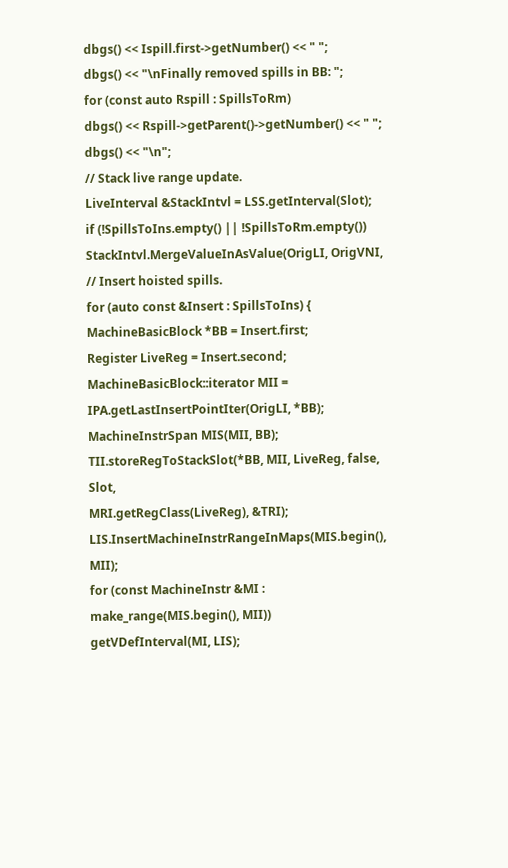dbgs() << Ispill.first->getNumber() << " ";
dbgs() << "\nFinally removed spills in BB: ";
for (const auto Rspill : SpillsToRm)
dbgs() << Rspill->getParent()->getNumber() << " ";
dbgs() << "\n";
// Stack live range update.
LiveInterval &StackIntvl = LSS.getInterval(Slot);
if (!SpillsToIns.empty() || !SpillsToRm.empty())
StackIntvl.MergeValueInAsValue(OrigLI, OrigVNI,
// Insert hoisted spills.
for (auto const &Insert : SpillsToIns) {
MachineBasicBlock *BB = Insert.first;
Register LiveReg = Insert.second;
MachineBasicBlock::iterator MII = IPA.getLastInsertPointIter(OrigLI, *BB);
MachineInstrSpan MIS(MII, BB);
TII.storeRegToStackSlot(*BB, MII, LiveReg, false, Slot,
MRI.getRegClass(LiveReg), &TRI);
LIS.InsertMachineInstrRangeInMaps(MIS.begin(), MII);
for (const MachineInstr &MI : make_range(MIS.begin(), MII))
getVDefInterval(MI, LIS);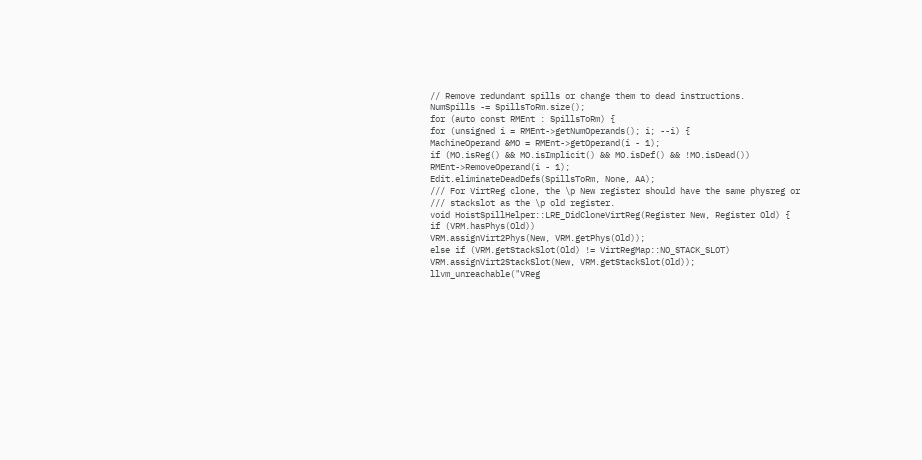// Remove redundant spills or change them to dead instructions.
NumSpills -= SpillsToRm.size();
for (auto const RMEnt : SpillsToRm) {
for (unsigned i = RMEnt->getNumOperands(); i; --i) {
MachineOperand &MO = RMEnt->getOperand(i - 1);
if (MO.isReg() && MO.isImplicit() && MO.isDef() && !MO.isDead())
RMEnt->RemoveOperand(i - 1);
Edit.eliminateDeadDefs(SpillsToRm, None, AA);
/// For VirtReg clone, the \p New register should have the same physreg or
/// stackslot as the \p old register.
void HoistSpillHelper::LRE_DidCloneVirtReg(Register New, Register Old) {
if (VRM.hasPhys(Old))
VRM.assignVirt2Phys(New, VRM.getPhys(Old));
else if (VRM.getStackSlot(Old) != VirtRegMap::NO_STACK_SLOT)
VRM.assignVirt2StackSlot(New, VRM.getStackSlot(Old));
llvm_unreachable("VReg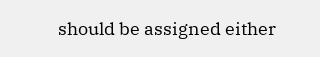should be assigned either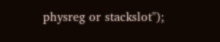physreg or stackslot");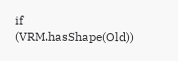if (VRM.hasShape(Old))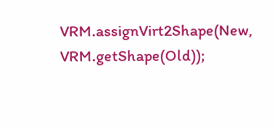VRM.assignVirt2Shape(New, VRM.getShape(Old));